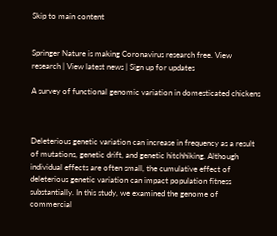Skip to main content


Springer Nature is making Coronavirus research free. View research | View latest news | Sign up for updates

A survey of functional genomic variation in domesticated chickens



Deleterious genetic variation can increase in frequency as a result of mutations, genetic drift, and genetic hitchhiking. Although individual effects are often small, the cumulative effect of deleterious genetic variation can impact population fitness substantially. In this study, we examined the genome of commercial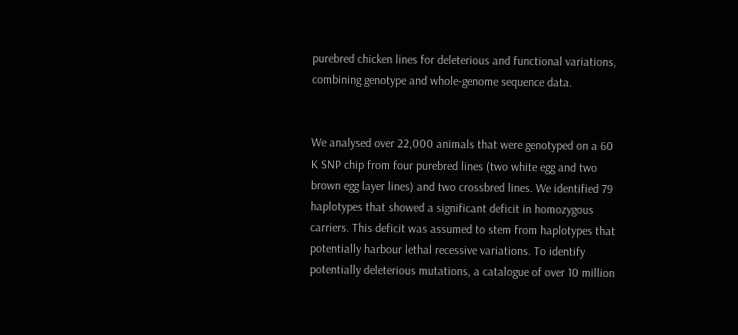purebred chicken lines for deleterious and functional variations, combining genotype and whole-genome sequence data.


We analysed over 22,000 animals that were genotyped on a 60 K SNP chip from four purebred lines (two white egg and two brown egg layer lines) and two crossbred lines. We identified 79 haplotypes that showed a significant deficit in homozygous carriers. This deficit was assumed to stem from haplotypes that potentially harbour lethal recessive variations. To identify potentially deleterious mutations, a catalogue of over 10 million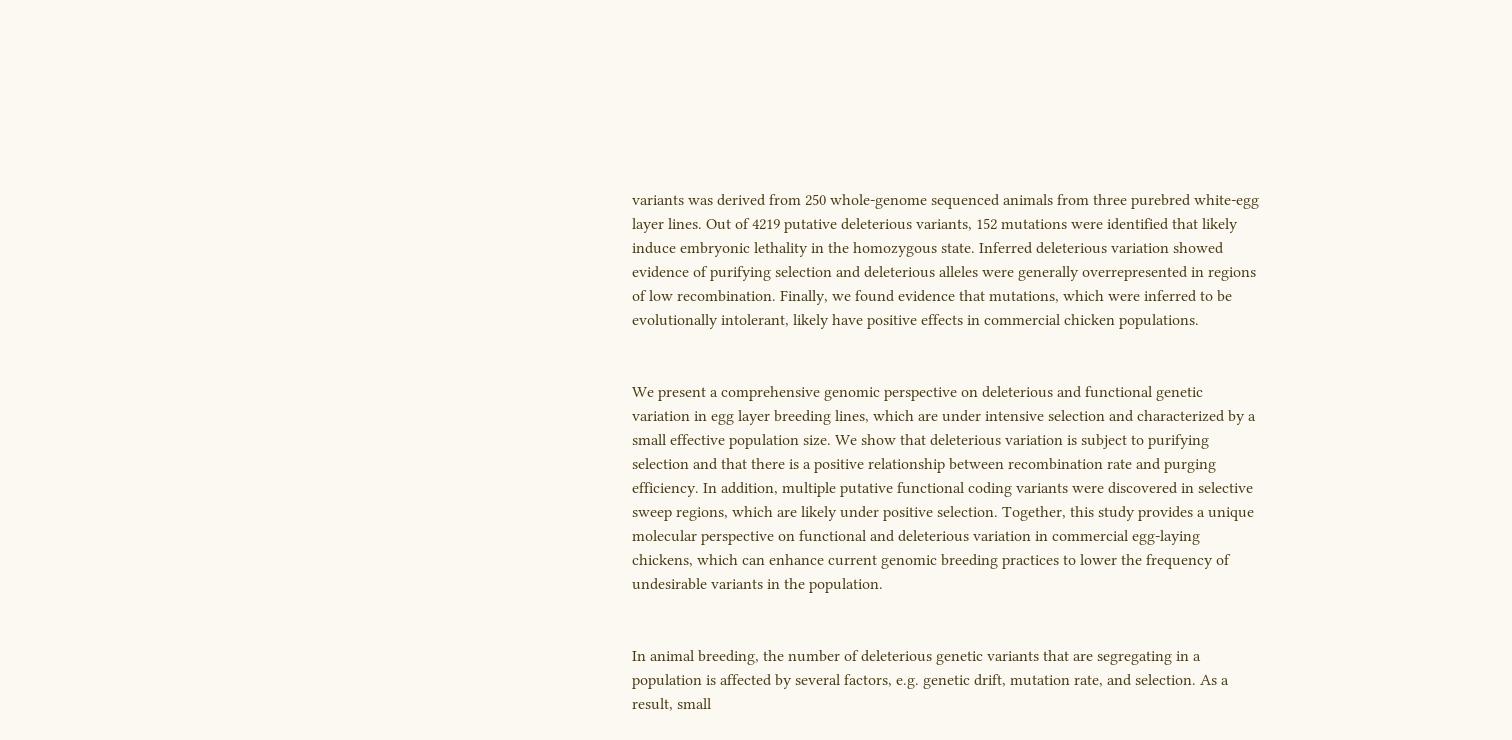variants was derived from 250 whole-genome sequenced animals from three purebred white-egg layer lines. Out of 4219 putative deleterious variants, 152 mutations were identified that likely induce embryonic lethality in the homozygous state. Inferred deleterious variation showed evidence of purifying selection and deleterious alleles were generally overrepresented in regions of low recombination. Finally, we found evidence that mutations, which were inferred to be evolutionally intolerant, likely have positive effects in commercial chicken populations.


We present a comprehensive genomic perspective on deleterious and functional genetic variation in egg layer breeding lines, which are under intensive selection and characterized by a small effective population size. We show that deleterious variation is subject to purifying selection and that there is a positive relationship between recombination rate and purging efficiency. In addition, multiple putative functional coding variants were discovered in selective sweep regions, which are likely under positive selection. Together, this study provides a unique molecular perspective on functional and deleterious variation in commercial egg-laying chickens, which can enhance current genomic breeding practices to lower the frequency of undesirable variants in the population.


In animal breeding, the number of deleterious genetic variants that are segregating in a population is affected by several factors, e.g. genetic drift, mutation rate, and selection. As a result, small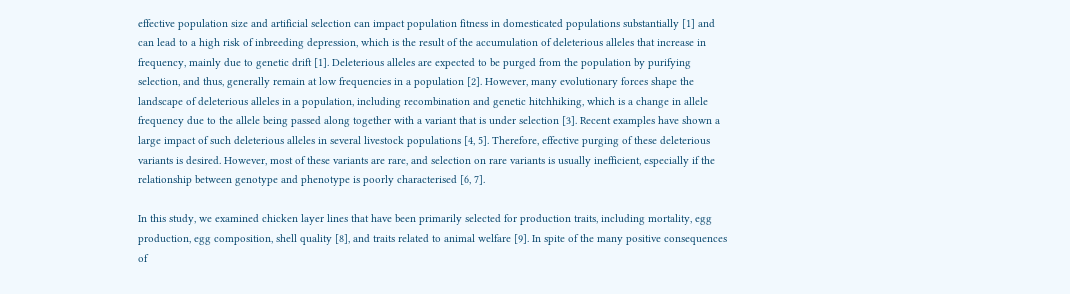effective population size and artificial selection can impact population fitness in domesticated populations substantially [1] and can lead to a high risk of inbreeding depression, which is the result of the accumulation of deleterious alleles that increase in frequency, mainly due to genetic drift [1]. Deleterious alleles are expected to be purged from the population by purifying selection, and thus, generally remain at low frequencies in a population [2]. However, many evolutionary forces shape the landscape of deleterious alleles in a population, including recombination and genetic hitchhiking, which is a change in allele frequency due to the allele being passed along together with a variant that is under selection [3]. Recent examples have shown a large impact of such deleterious alleles in several livestock populations [4, 5]. Therefore, effective purging of these deleterious variants is desired. However, most of these variants are rare, and selection on rare variants is usually inefficient, especially if the relationship between genotype and phenotype is poorly characterised [6, 7].

In this study, we examined chicken layer lines that have been primarily selected for production traits, including mortality, egg production, egg composition, shell quality [8], and traits related to animal welfare [9]. In spite of the many positive consequences of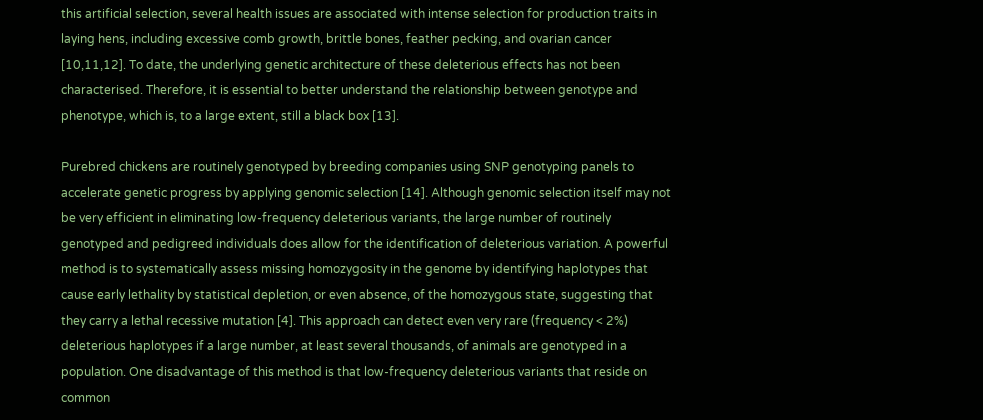this artificial selection, several health issues are associated with intense selection for production traits in laying hens, including excessive comb growth, brittle bones, feather pecking, and ovarian cancer [10,11,12]. To date, the underlying genetic architecture of these deleterious effects has not been characterised. Therefore, it is essential to better understand the relationship between genotype and phenotype, which is, to a large extent, still a black box [13].

Purebred chickens are routinely genotyped by breeding companies using SNP genotyping panels to accelerate genetic progress by applying genomic selection [14]. Although genomic selection itself may not be very efficient in eliminating low-frequency deleterious variants, the large number of routinely genotyped and pedigreed individuals does allow for the identification of deleterious variation. A powerful method is to systematically assess missing homozygosity in the genome by identifying haplotypes that cause early lethality by statistical depletion, or even absence, of the homozygous state, suggesting that they carry a lethal recessive mutation [4]. This approach can detect even very rare (frequency < 2%) deleterious haplotypes if a large number, at least several thousands, of animals are genotyped in a population. One disadvantage of this method is that low-frequency deleterious variants that reside on common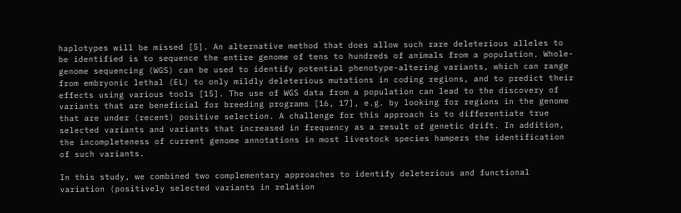haplotypes will be missed [5]. An alternative method that does allow such rare deleterious alleles to be identified is to sequence the entire genome of tens to hundreds of animals from a population. Whole-genome sequencing (WGS) can be used to identify potential phenotype-altering variants, which can range from embryonic lethal (EL) to only mildly deleterious mutations in coding regions, and to predict their effects using various tools [15]. The use of WGS data from a population can lead to the discovery of variants that are beneficial for breeding programs [16, 17], e.g. by looking for regions in the genome that are under (recent) positive selection. A challenge for this approach is to differentiate true selected variants and variants that increased in frequency as a result of genetic drift. In addition, the incompleteness of current genome annotations in most livestock species hampers the identification of such variants.

In this study, we combined two complementary approaches to identify deleterious and functional variation (positively selected variants in relation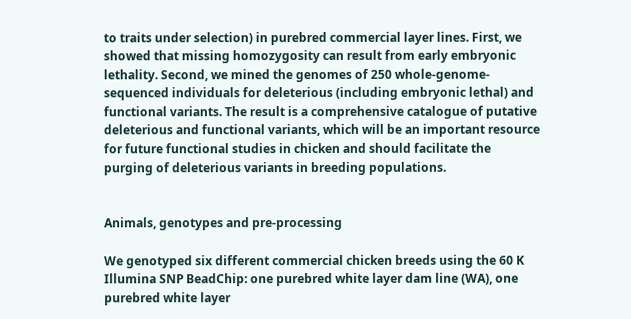to traits under selection) in purebred commercial layer lines. First, we showed that missing homozygosity can result from early embryonic lethality. Second, we mined the genomes of 250 whole-genome-sequenced individuals for deleterious (including embryonic lethal) and functional variants. The result is a comprehensive catalogue of putative deleterious and functional variants, which will be an important resource for future functional studies in chicken and should facilitate the purging of deleterious variants in breeding populations.


Animals, genotypes and pre-processing

We genotyped six different commercial chicken breeds using the 60 K Illumina SNP BeadChip: one purebred white layer dam line (WA), one purebred white layer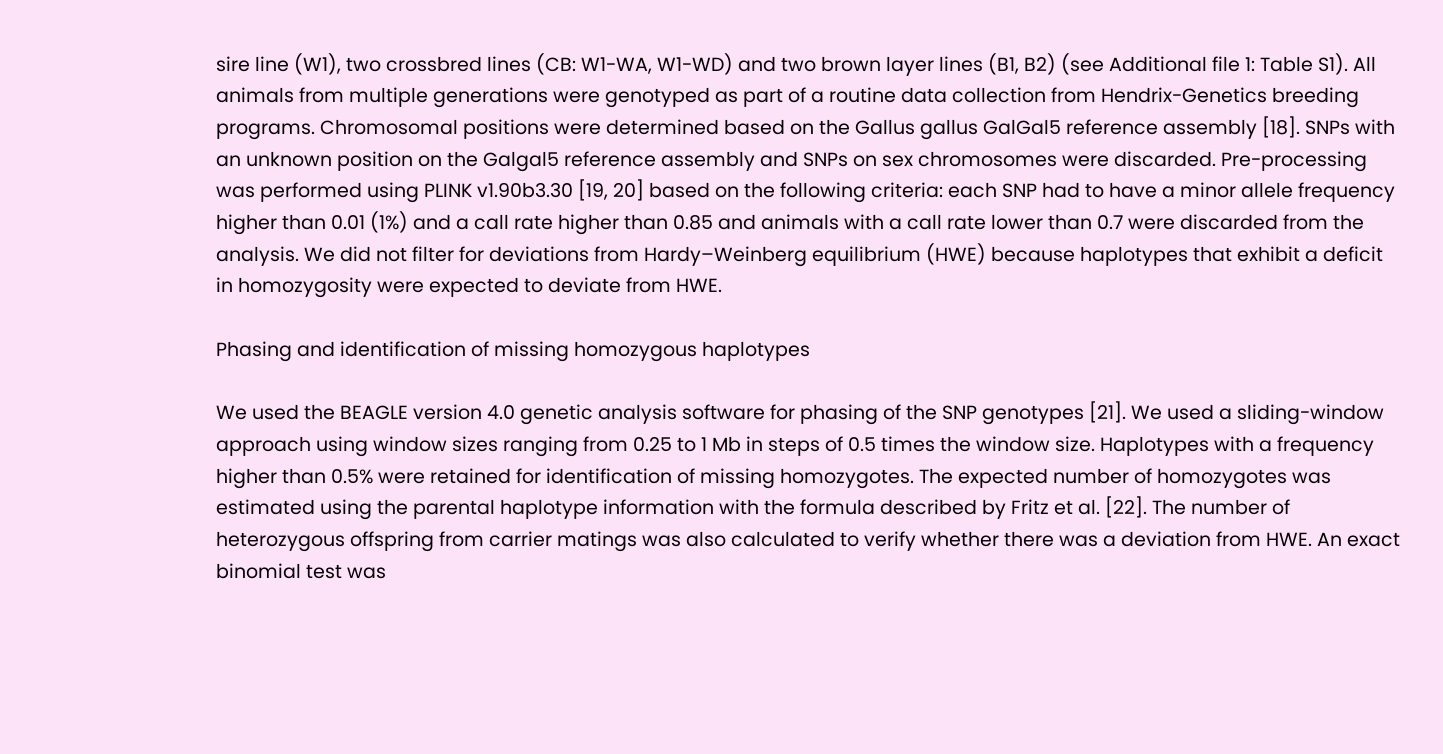sire line (W1), two crossbred lines (CB: W1-WA, W1-WD) and two brown layer lines (B1, B2) (see Additional file 1: Table S1). All animals from multiple generations were genotyped as part of a routine data collection from Hendrix-Genetics breeding programs. Chromosomal positions were determined based on the Gallus gallus GalGal5 reference assembly [18]. SNPs with an unknown position on the Galgal5 reference assembly and SNPs on sex chromosomes were discarded. Pre-processing was performed using PLINK v1.90b3.30 [19, 20] based on the following criteria: each SNP had to have a minor allele frequency higher than 0.01 (1%) and a call rate higher than 0.85 and animals with a call rate lower than 0.7 were discarded from the analysis. We did not filter for deviations from Hardy–Weinberg equilibrium (HWE) because haplotypes that exhibit a deficit in homozygosity were expected to deviate from HWE.

Phasing and identification of missing homozygous haplotypes

We used the BEAGLE version 4.0 genetic analysis software for phasing of the SNP genotypes [21]. We used a sliding-window approach using window sizes ranging from 0.25 to 1 Mb in steps of 0.5 times the window size. Haplotypes with a frequency higher than 0.5% were retained for identification of missing homozygotes. The expected number of homozygotes was estimated using the parental haplotype information with the formula described by Fritz et al. [22]. The number of heterozygous offspring from carrier matings was also calculated to verify whether there was a deviation from HWE. An exact binomial test was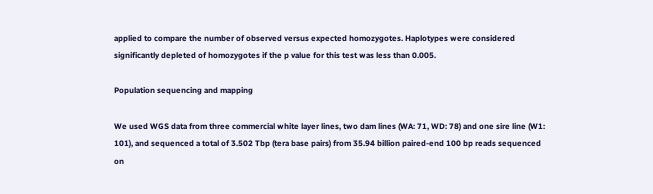applied to compare the number of observed versus expected homozygotes. Haplotypes were considered significantly depleted of homozygotes if the p value for this test was less than 0.005.

Population sequencing and mapping

We used WGS data from three commercial white layer lines, two dam lines (WA: 71, WD: 78) and one sire line (W1: 101), and sequenced a total of 3.502 Tbp (tera base pairs) from 35.94 billion paired-end 100 bp reads sequenced on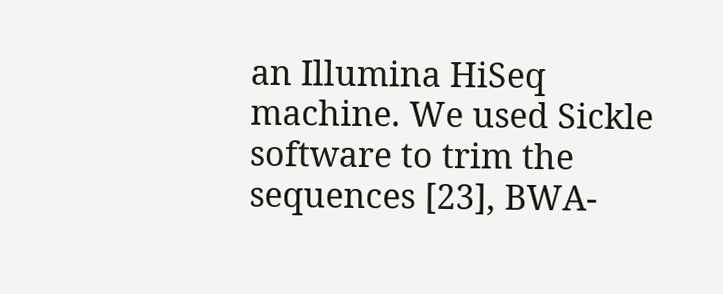an Illumina HiSeq machine. We used Sickle software to trim the sequences [23], BWA-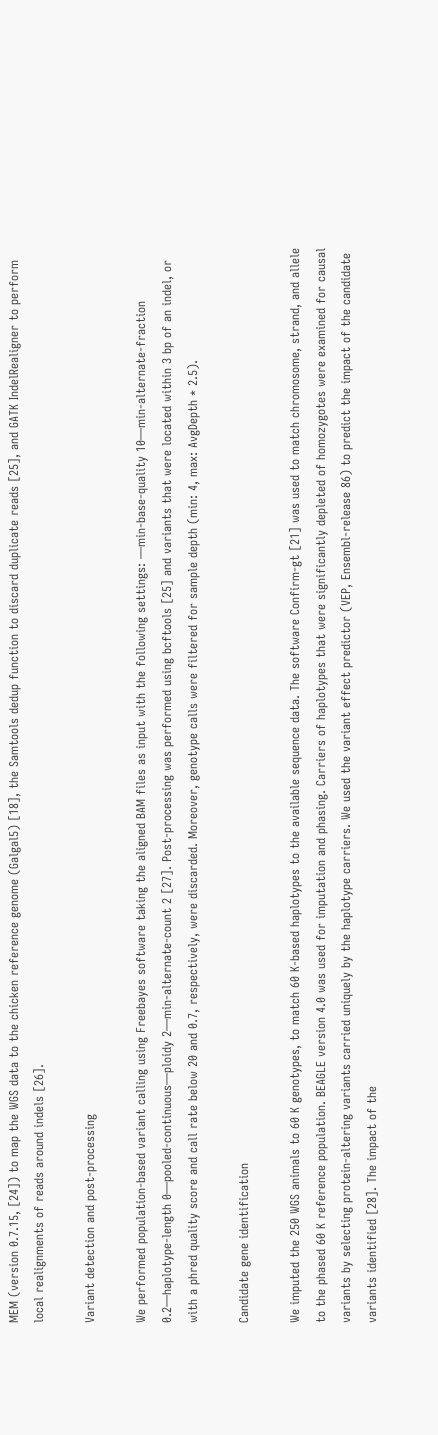MEM (version 0.7.15, [24]) to map the WGS data to the chicken reference genome (Galgal5) [18], the Samtools dedup function to discard duplicate reads [25], and GATK IndelRealigner to perform local realignments of reads around indels [26].

Variant detection and post-processing

We performed population-based variant calling using Freebayes software taking the aligned BAM files as input with the following settings: —min-base-quality 10—min-alternate-fraction 0.2—haplotype-length 0—pooled-continuous—ploidy 2—min-alternate-count 2 [27]. Post-processing was performed using bcftools [25] and variants that were located within 3 bp of an indel, or with a phred quality score and call rate below 20 and 0.7, respectively, were discarded. Moreover, genotype calls were filtered for sample depth (min: 4, max: AvgDepth * 2.5).

Candidate gene identification

We imputed the 250 WGS animals to 60 K genotypes, to match 60 K-based haplotypes to the available sequence data. The software Confirm-gt [21] was used to match chromosome, strand, and allele to the phased 60 K reference population. BEAGLE version 4.0 was used for imputation and phasing. Carriers of haplotypes that were significantly depleted of homozygotes were examined for causal variants by selecting protein-altering variants carried uniquely by the haplotype carriers. We used the variant effect predictor (VEP, Ensembl-release 86) to predict the impact of the candidate variants identified [28]. The impact of the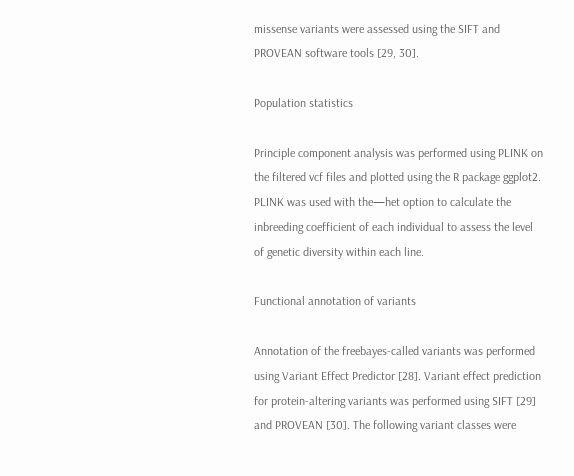missense variants were assessed using the SIFT and PROVEAN software tools [29, 30].

Population statistics

Principle component analysis was performed using PLINK on the filtered vcf files and plotted using the R package ggplot2. PLINK was used with the—het option to calculate the inbreeding coefficient of each individual to assess the level of genetic diversity within each line.

Functional annotation of variants

Annotation of the freebayes-called variants was performed using Variant Effect Predictor [28]. Variant effect prediction for protein-altering variants was performed using SIFT [29] and PROVEAN [30]. The following variant classes were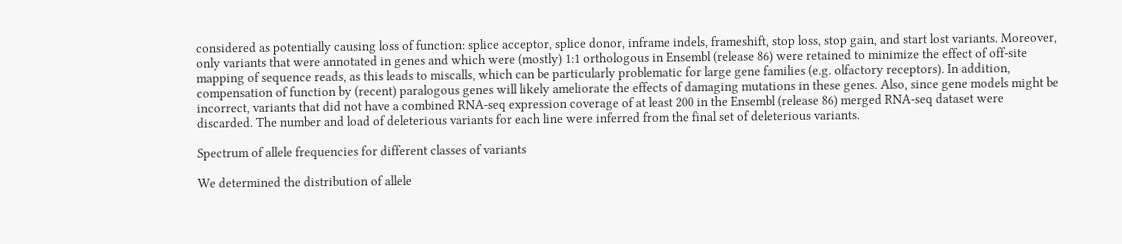considered as potentially causing loss of function: splice acceptor, splice donor, inframe indels, frameshift, stop loss, stop gain, and start lost variants. Moreover, only variants that were annotated in genes and which were (mostly) 1:1 orthologous in Ensembl (release 86) were retained to minimize the effect of off-site mapping of sequence reads, as this leads to miscalls, which can be particularly problematic for large gene families (e.g. olfactory receptors). In addition, compensation of function by (recent) paralogous genes will likely ameliorate the effects of damaging mutations in these genes. Also, since gene models might be incorrect, variants that did not have a combined RNA-seq expression coverage of at least 200 in the Ensembl (release 86) merged RNA-seq dataset were discarded. The number and load of deleterious variants for each line were inferred from the final set of deleterious variants.

Spectrum of allele frequencies for different classes of variants

We determined the distribution of allele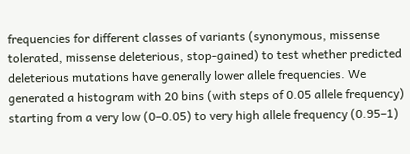frequencies for different classes of variants (synonymous, missense tolerated, missense deleterious, stop-gained) to test whether predicted deleterious mutations have generally lower allele frequencies. We generated a histogram with 20 bins (with steps of 0.05 allele frequency) starting from a very low (0–0.05) to very high allele frequency (0.95–1)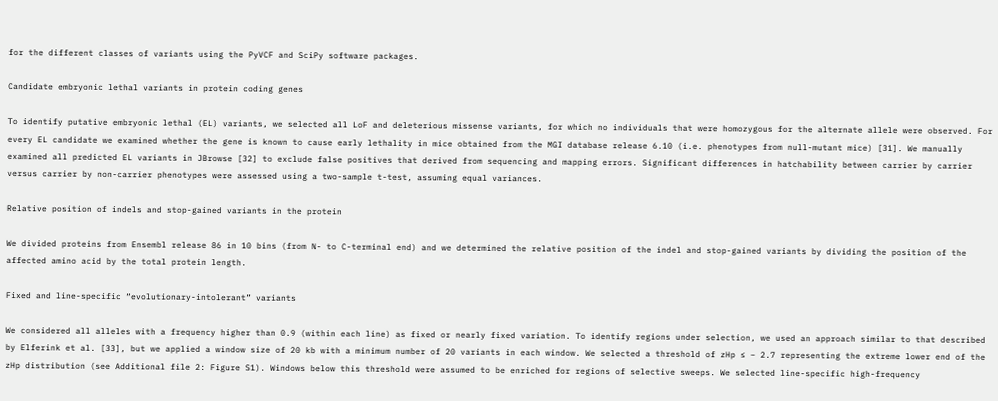for the different classes of variants using the PyVCF and SciPy software packages.

Candidate embryonic lethal variants in protein coding genes

To identify putative embryonic lethal (EL) variants, we selected all LoF and deleterious missense variants, for which no individuals that were homozygous for the alternate allele were observed. For every EL candidate we examined whether the gene is known to cause early lethality in mice obtained from the MGI database release 6.10 (i.e. phenotypes from null-mutant mice) [31]. We manually examined all predicted EL variants in JBrowse [32] to exclude false positives that derived from sequencing and mapping errors. Significant differences in hatchability between carrier by carrier versus carrier by non-carrier phenotypes were assessed using a two-sample t-test, assuming equal variances.

Relative position of indels and stop-gained variants in the protein

We divided proteins from Ensembl release 86 in 10 bins (from N- to C-terminal end) and we determined the relative position of the indel and stop-gained variants by dividing the position of the affected amino acid by the total protein length.

Fixed and line-specific “evolutionary-intolerant” variants

We considered all alleles with a frequency higher than 0.9 (within each line) as fixed or nearly fixed variation. To identify regions under selection, we used an approach similar to that described by Elferink et al. [33], but we applied a window size of 20 kb with a minimum number of 20 variants in each window. We selected a threshold of zHp ≤ − 2.7 representing the extreme lower end of the zHp distribution (see Additional file 2: Figure S1). Windows below this threshold were assumed to be enriched for regions of selective sweeps. We selected line-specific high-frequency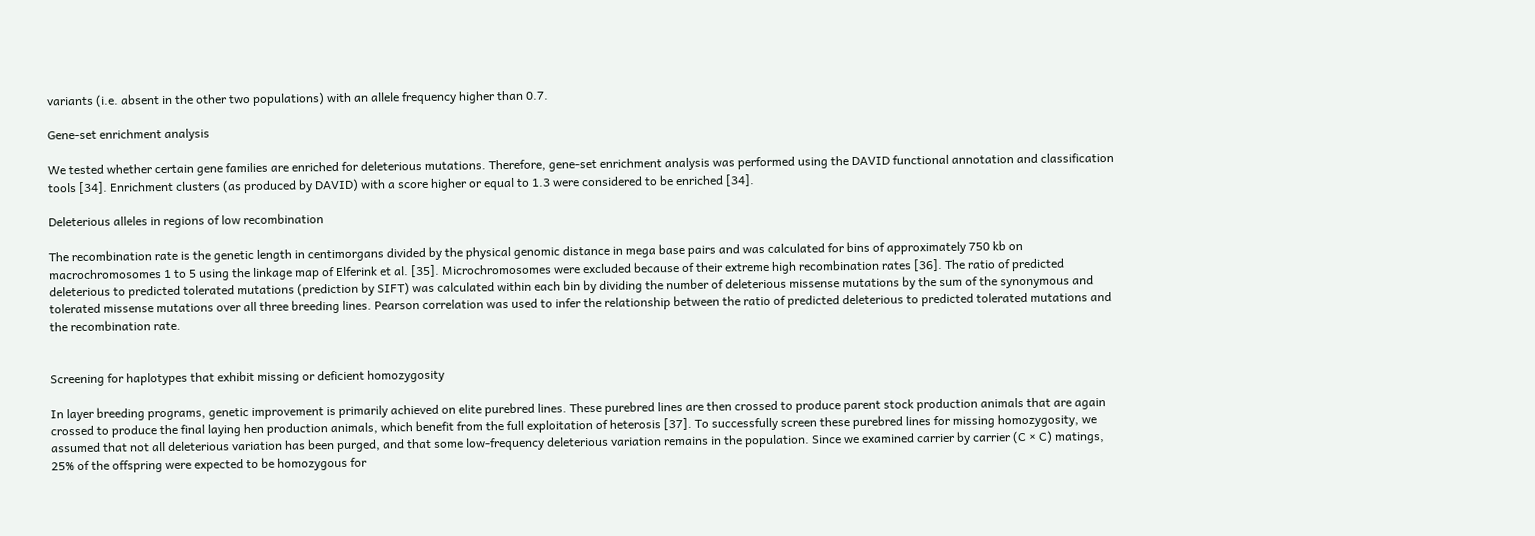variants (i.e. absent in the other two populations) with an allele frequency higher than 0.7.

Gene-set enrichment analysis

We tested whether certain gene families are enriched for deleterious mutations. Therefore, gene-set enrichment analysis was performed using the DAVID functional annotation and classification tools [34]. Enrichment clusters (as produced by DAVID) with a score higher or equal to 1.3 were considered to be enriched [34].

Deleterious alleles in regions of low recombination

The recombination rate is the genetic length in centimorgans divided by the physical genomic distance in mega base pairs and was calculated for bins of approximately 750 kb on macrochromosomes 1 to 5 using the linkage map of Elferink et al. [35]. Microchromosomes were excluded because of their extreme high recombination rates [36]. The ratio of predicted deleterious to predicted tolerated mutations (prediction by SIFT) was calculated within each bin by dividing the number of deleterious missense mutations by the sum of the synonymous and tolerated missense mutations over all three breeding lines. Pearson correlation was used to infer the relationship between the ratio of predicted deleterious to predicted tolerated mutations and the recombination rate.


Screening for haplotypes that exhibit missing or deficient homozygosity

In layer breeding programs, genetic improvement is primarily achieved on elite purebred lines. These purebred lines are then crossed to produce parent stock production animals that are again crossed to produce the final laying hen production animals, which benefit from the full exploitation of heterosis [37]. To successfully screen these purebred lines for missing homozygosity, we assumed that not all deleterious variation has been purged, and that some low-frequency deleterious variation remains in the population. Since we examined carrier by carrier (C × C) matings, 25% of the offspring were expected to be homozygous for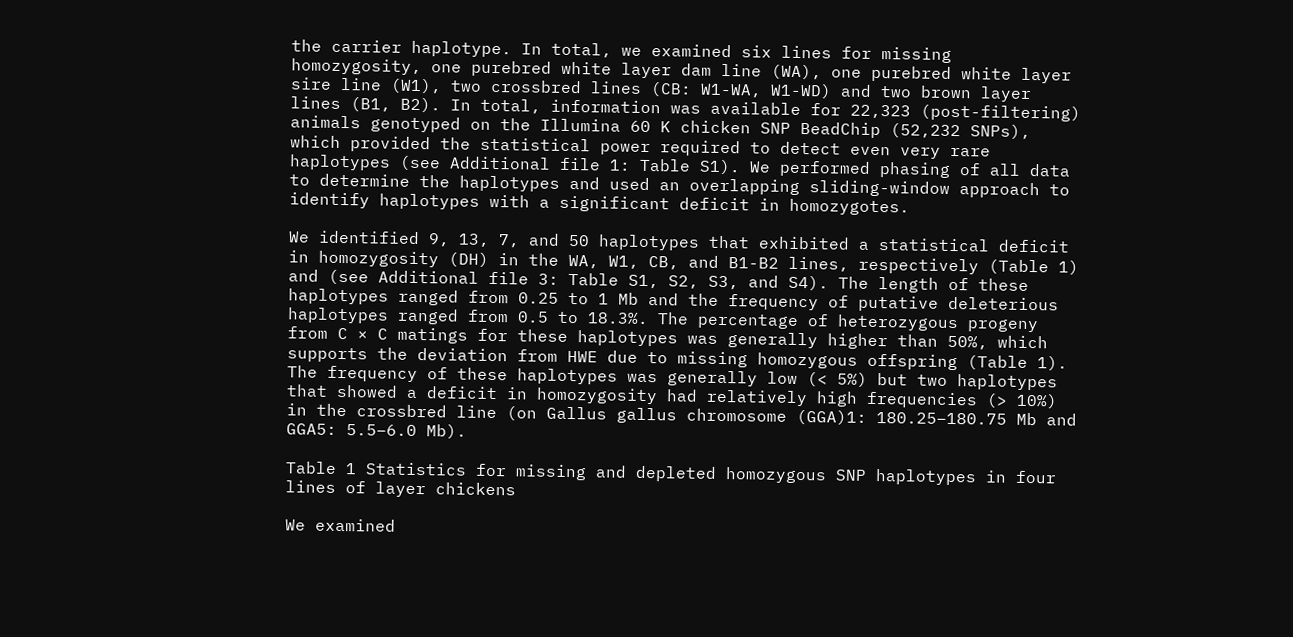the carrier haplotype. In total, we examined six lines for missing homozygosity, one purebred white layer dam line (WA), one purebred white layer sire line (W1), two crossbred lines (CB: W1-WA, W1-WD) and two brown layer lines (B1, B2). In total, information was available for 22,323 (post-filtering) animals genotyped on the Illumina 60 K chicken SNP BeadChip (52,232 SNPs), which provided the statistical power required to detect even very rare haplotypes (see Additional file 1: Table S1). We performed phasing of all data to determine the haplotypes and used an overlapping sliding-window approach to identify haplotypes with a significant deficit in homozygotes.

We identified 9, 13, 7, and 50 haplotypes that exhibited a statistical deficit in homozygosity (DH) in the WA, W1, CB, and B1-B2 lines, respectively (Table 1) and (see Additional file 3: Table S1, S2, S3, and S4). The length of these haplotypes ranged from 0.25 to 1 Mb and the frequency of putative deleterious haplotypes ranged from 0.5 to 18.3%. The percentage of heterozygous progeny from C × C matings for these haplotypes was generally higher than 50%, which supports the deviation from HWE due to missing homozygous offspring (Table 1). The frequency of these haplotypes was generally low (< 5%) but two haplotypes that showed a deficit in homozygosity had relatively high frequencies (> 10%) in the crossbred line (on Gallus gallus chromosome (GGA)1: 180.25–180.75 Mb and GGA5: 5.5–6.0 Mb).

Table 1 Statistics for missing and depleted homozygous SNP haplotypes in four lines of layer chickens

We examined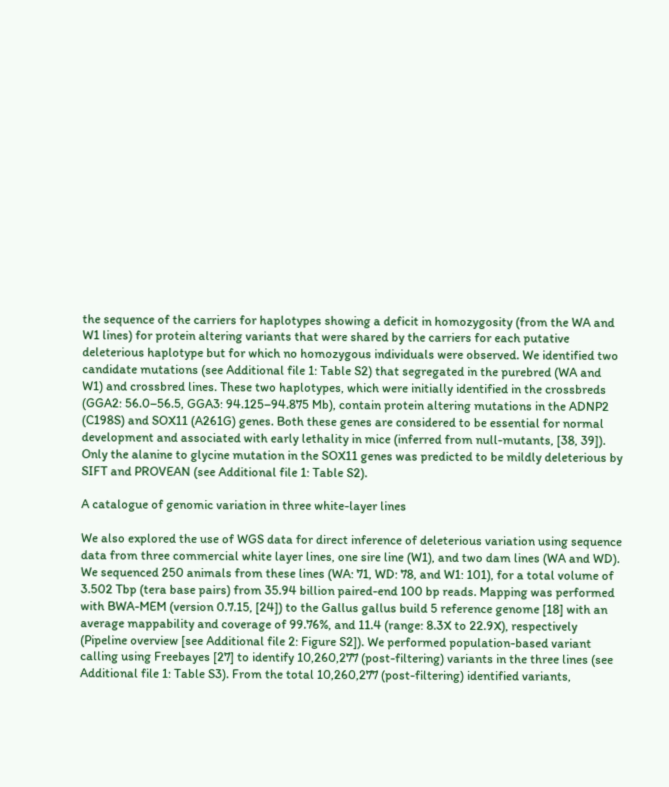the sequence of the carriers for haplotypes showing a deficit in homozygosity (from the WA and W1 lines) for protein altering variants that were shared by the carriers for each putative deleterious haplotype but for which no homozygous individuals were observed. We identified two candidate mutations (see Additional file 1: Table S2) that segregated in the purebred (WA and W1) and crossbred lines. These two haplotypes, which were initially identified in the crossbreds (GGA2: 56.0–56.5, GGA3: 94.125–94.875 Mb), contain protein altering mutations in the ADNP2 (C198S) and SOX11 (A261G) genes. Both these genes are considered to be essential for normal development and associated with early lethality in mice (inferred from null-mutants, [38, 39]). Only the alanine to glycine mutation in the SOX11 genes was predicted to be mildly deleterious by SIFT and PROVEAN (see Additional file 1: Table S2).

A catalogue of genomic variation in three white-layer lines

We also explored the use of WGS data for direct inference of deleterious variation using sequence data from three commercial white layer lines, one sire line (W1), and two dam lines (WA and WD). We sequenced 250 animals from these lines (WA: 71, WD: 78, and W1: 101), for a total volume of 3.502 Tbp (tera base pairs) from 35.94 billion paired-end 100 bp reads. Mapping was performed with BWA-MEM (version 0.7.15, [24]) to the Gallus gallus build 5 reference genome [18] with an average mappability and coverage of 99.76%, and 11.4 (range: 8.3X to 22.9X), respectively (Pipeline overview [see Additional file 2: Figure S2]). We performed population-based variant calling using Freebayes [27] to identify 10,260,277 (post-filtering) variants in the three lines (see Additional file 1: Table S3). From the total 10,260,277 (post-filtering) identified variants,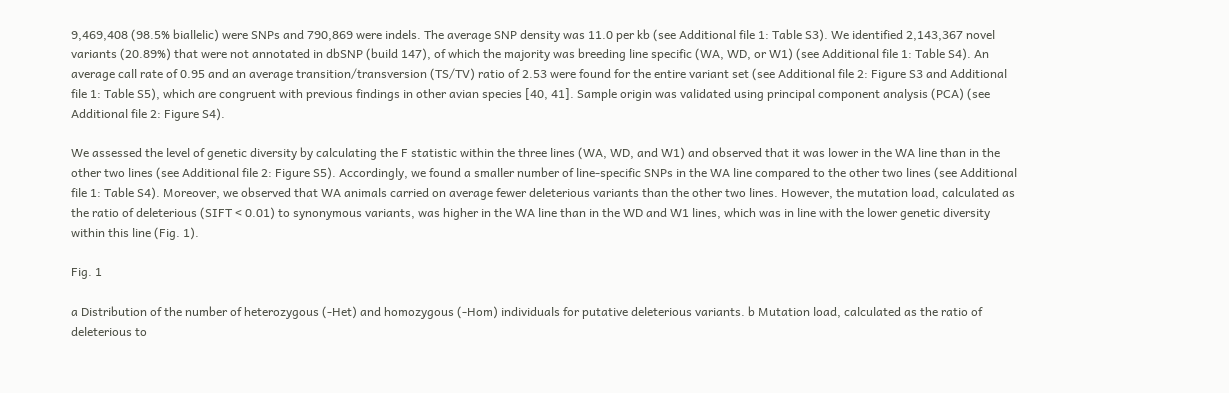9,469,408 (98.5% biallelic) were SNPs and 790,869 were indels. The average SNP density was 11.0 per kb (see Additional file 1: Table S3). We identified 2,143,367 novel variants (20.89%) that were not annotated in dbSNP (build 147), of which the majority was breeding line specific (WA, WD, or W1) (see Additional file 1: Table S4). An average call rate of 0.95 and an average transition/transversion (TS/TV) ratio of 2.53 were found for the entire variant set (see Additional file 2: Figure S3 and Additional file 1: Table S5), which are congruent with previous findings in other avian species [40, 41]. Sample origin was validated using principal component analysis (PCA) (see Additional file 2: Figure S4).

We assessed the level of genetic diversity by calculating the F statistic within the three lines (WA, WD, and W1) and observed that it was lower in the WA line than in the other two lines (see Additional file 2: Figure S5). Accordingly, we found a smaller number of line-specific SNPs in the WA line compared to the other two lines (see Additional file 1: Table S4). Moreover, we observed that WA animals carried on average fewer deleterious variants than the other two lines. However, the mutation load, calculated as the ratio of deleterious (SIFT < 0.01) to synonymous variants, was higher in the WA line than in the WD and W1 lines, which was in line with the lower genetic diversity within this line (Fig. 1).

Fig. 1

a Distribution of the number of heterozygous (-Het) and homozygous (-Hom) individuals for putative deleterious variants. b Mutation load, calculated as the ratio of deleterious to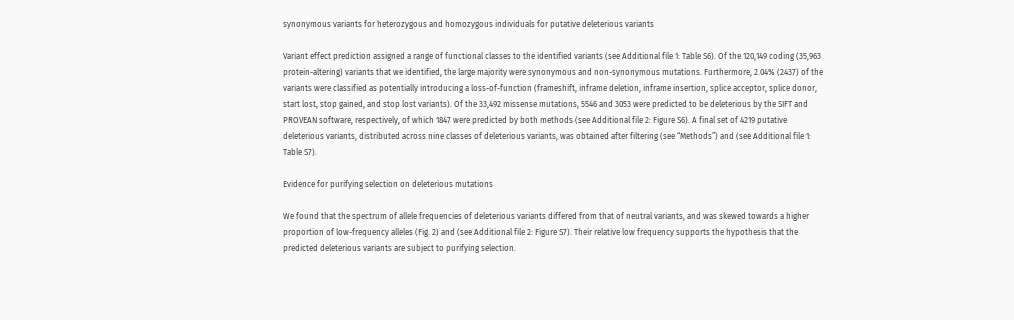synonymous variants for heterozygous and homozygous individuals for putative deleterious variants

Variant effect prediction assigned a range of functional classes to the identified variants (see Additional file 1: Table S6). Of the 120,149 coding (35,963 protein-altering) variants that we identified, the large majority were synonymous and non-synonymous mutations. Furthermore, 2.04% (2437) of the variants were classified as potentially introducing a loss-of-function (frameshift, inframe deletion, inframe insertion, splice acceptor, splice donor, start lost, stop gained, and stop lost variants). Of the 33,492 missense mutations, 5546 and 3053 were predicted to be deleterious by the SIFT and PROVEAN software, respectively, of which 1847 were predicted by both methods (see Additional file 2: Figure S6). A final set of 4219 putative deleterious variants, distributed across nine classes of deleterious variants, was obtained after filtering (see “Methods”) and (see Additional file 1: Table S7).

Evidence for purifying selection on deleterious mutations

We found that the spectrum of allele frequencies of deleterious variants differed from that of neutral variants, and was skewed towards a higher proportion of low-frequency alleles (Fig. 2) and (see Additional file 2: Figure S7). Their relative low frequency supports the hypothesis that the predicted deleterious variants are subject to purifying selection.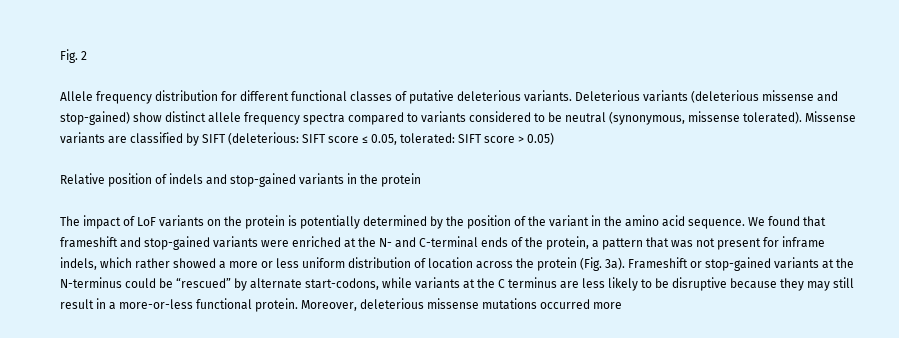Fig. 2

Allele frequency distribution for different functional classes of putative deleterious variants. Deleterious variants (deleterious missense and stop-gained) show distinct allele frequency spectra compared to variants considered to be neutral (synonymous, missense tolerated). Missense variants are classified by SIFT (deleterious: SIFT score ≤ 0.05, tolerated: SIFT score > 0.05)

Relative position of indels and stop-gained variants in the protein

The impact of LoF variants on the protein is potentially determined by the position of the variant in the amino acid sequence. We found that frameshift and stop-gained variants were enriched at the N- and C-terminal ends of the protein, a pattern that was not present for inframe indels, which rather showed a more or less uniform distribution of location across the protein (Fig. 3a). Frameshift or stop-gained variants at the N-terminus could be “rescued” by alternate start-codons, while variants at the C terminus are less likely to be disruptive because they may still result in a more-or-less functional protein. Moreover, deleterious missense mutations occurred more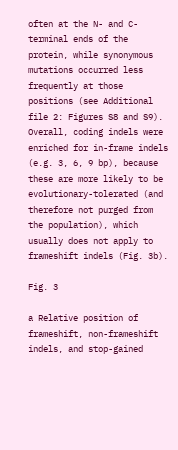often at the N- and C-terminal ends of the protein, while synonymous mutations occurred less frequently at those positions (see Additional file 2: Figures S8 and S9). Overall, coding indels were enriched for in-frame indels (e.g. 3, 6, 9 bp), because these are more likely to be evolutionary-tolerated (and therefore not purged from the population), which usually does not apply to frameshift indels (Fig. 3b).

Fig. 3

a Relative position of frameshift, non-frameshift indels, and stop-gained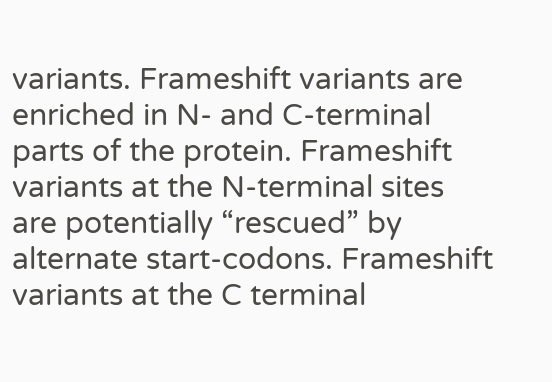variants. Frameshift variants are enriched in N- and C-terminal parts of the protein. Frameshift variants at the N-terminal sites are potentially “rescued” by alternate start-codons. Frameshift variants at the C terminal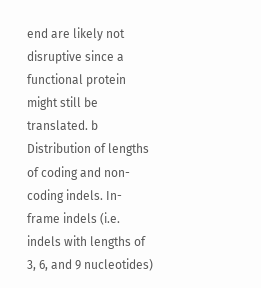end are likely not disruptive since a functional protein might still be translated. b Distribution of lengths of coding and non-coding indels. In-frame indels (i.e. indels with lengths of 3, 6, and 9 nucleotides)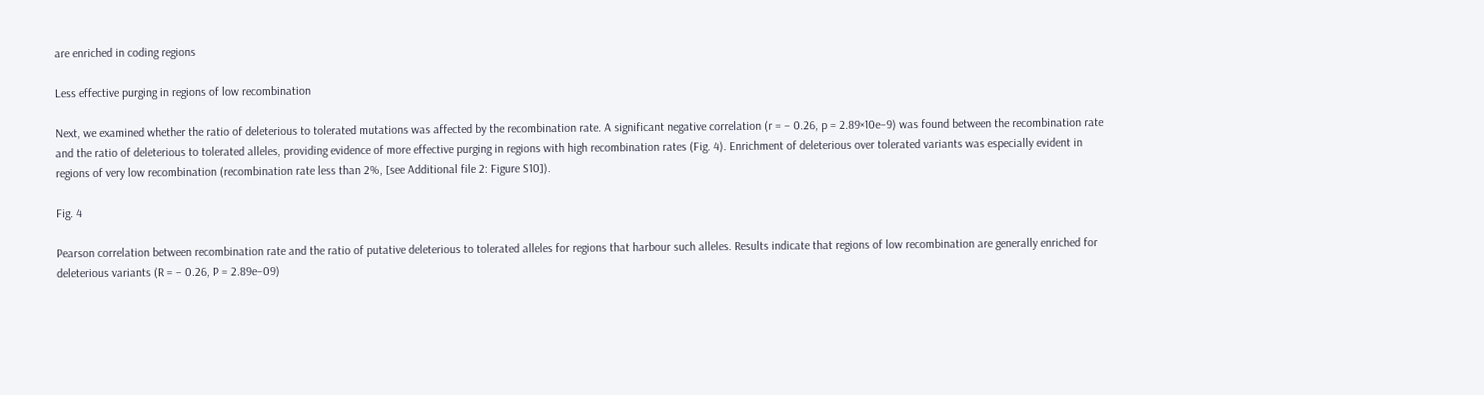are enriched in coding regions

Less effective purging in regions of low recombination

Next, we examined whether the ratio of deleterious to tolerated mutations was affected by the recombination rate. A significant negative correlation (r = − 0.26, p = 2.89×10e−9) was found between the recombination rate and the ratio of deleterious to tolerated alleles, providing evidence of more effective purging in regions with high recombination rates (Fig. 4). Enrichment of deleterious over tolerated variants was especially evident in regions of very low recombination (recombination rate less than 2%, [see Additional file 2: Figure S10]).

Fig. 4

Pearson correlation between recombination rate and the ratio of putative deleterious to tolerated alleles for regions that harbour such alleles. Results indicate that regions of low recombination are generally enriched for deleterious variants (R = − 0.26, P = 2.89e−09)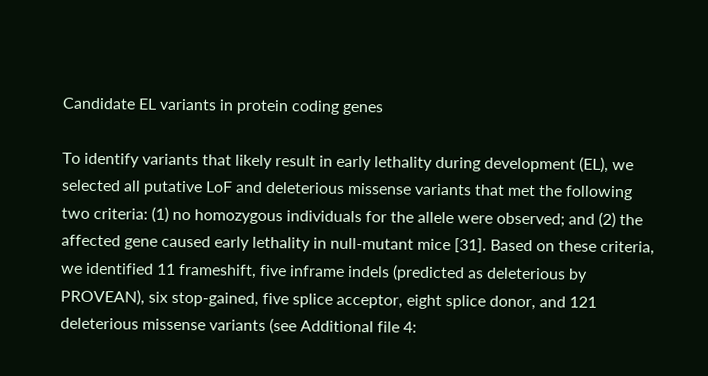Candidate EL variants in protein coding genes

To identify variants that likely result in early lethality during development (EL), we selected all putative LoF and deleterious missense variants that met the following two criteria: (1) no homozygous individuals for the allele were observed; and (2) the affected gene caused early lethality in null-mutant mice [31]. Based on these criteria, we identified 11 frameshift, five inframe indels (predicted as deleterious by PROVEAN), six stop-gained, five splice acceptor, eight splice donor, and 121 deleterious missense variants (see Additional file 4: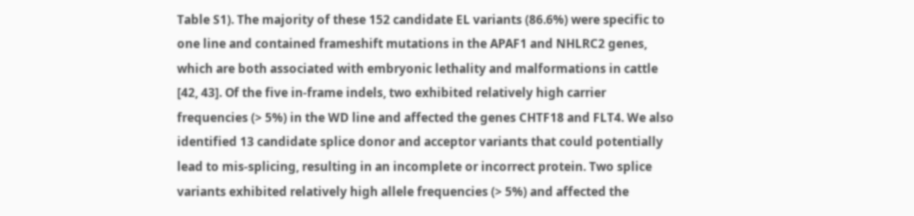Table S1). The majority of these 152 candidate EL variants (86.6%) were specific to one line and contained frameshift mutations in the APAF1 and NHLRC2 genes, which are both associated with embryonic lethality and malformations in cattle [42, 43]. Of the five in-frame indels, two exhibited relatively high carrier frequencies (> 5%) in the WD line and affected the genes CHTF18 and FLT4. We also identified 13 candidate splice donor and acceptor variants that could potentially lead to mis-splicing, resulting in an incomplete or incorrect protein. Two splice variants exhibited relatively high allele frequencies (> 5%) and affected the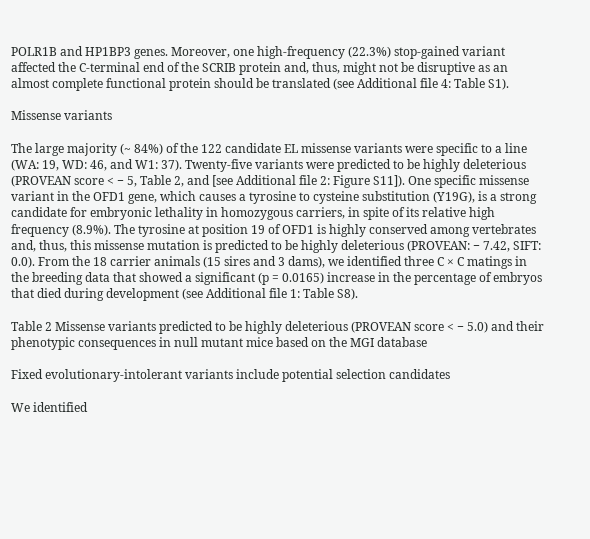POLR1B and HP1BP3 genes. Moreover, one high-frequency (22.3%) stop-gained variant affected the C-terminal end of the SCRIB protein and, thus, might not be disruptive as an almost complete functional protein should be translated (see Additional file 4: Table S1).

Missense variants

The large majority (~ 84%) of the 122 candidate EL missense variants were specific to a line (WA: 19, WD: 46, and W1: 37). Twenty-five variants were predicted to be highly deleterious (PROVEAN score < − 5, Table 2, and [see Additional file 2: Figure S11]). One specific missense variant in the OFD1 gene, which causes a tyrosine to cysteine substitution (Y19G), is a strong candidate for embryonic lethality in homozygous carriers, in spite of its relative high frequency (8.9%). The tyrosine at position 19 of OFD1 is highly conserved among vertebrates and, thus, this missense mutation is predicted to be highly deleterious (PROVEAN: − 7.42, SIFT: 0.0). From the 18 carrier animals (15 sires and 3 dams), we identified three C × C matings in the breeding data that showed a significant (p = 0.0165) increase in the percentage of embryos that died during development (see Additional file 1: Table S8).

Table 2 Missense variants predicted to be highly deleterious (PROVEAN score < − 5.0) and their phenotypic consequences in null mutant mice based on the MGI database

Fixed evolutionary-intolerant variants include potential selection candidates

We identified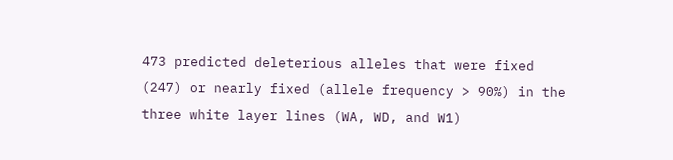473 predicted deleterious alleles that were fixed (247) or nearly fixed (allele frequency > 90%) in the three white layer lines (WA, WD, and W1)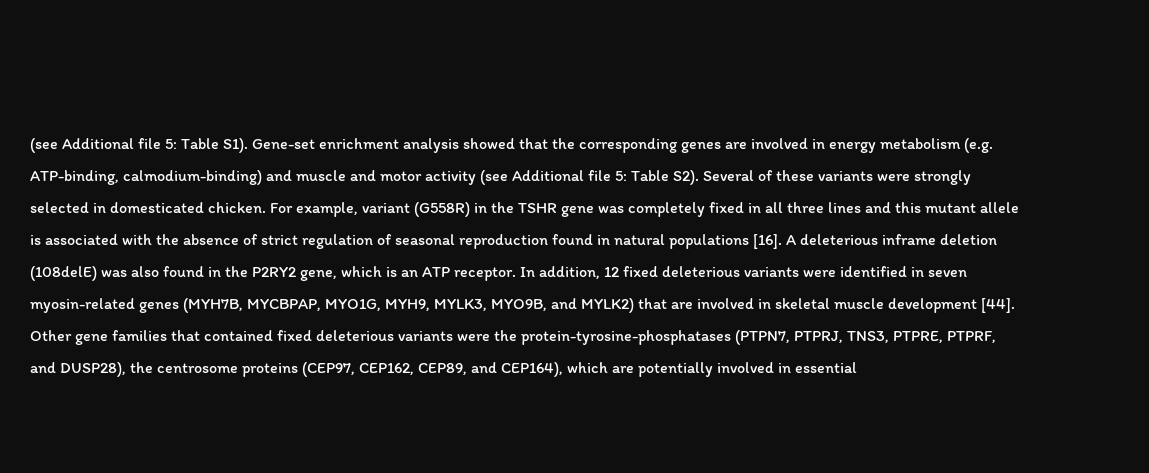(see Additional file 5: Table S1). Gene-set enrichment analysis showed that the corresponding genes are involved in energy metabolism (e.g. ATP-binding, calmodium-binding) and muscle and motor activity (see Additional file 5: Table S2). Several of these variants were strongly selected in domesticated chicken. For example, variant (G558R) in the TSHR gene was completely fixed in all three lines and this mutant allele is associated with the absence of strict regulation of seasonal reproduction found in natural populations [16]. A deleterious inframe deletion (108delE) was also found in the P2RY2 gene, which is an ATP receptor. In addition, 12 fixed deleterious variants were identified in seven myosin-related genes (MYH7B, MYCBPAP, MYO1G, MYH9, MYLK3, MYO9B, and MYLK2) that are involved in skeletal muscle development [44]. Other gene families that contained fixed deleterious variants were the protein-tyrosine-phosphatases (PTPN7, PTPRJ, TNS3, PTPRE, PTPRF, and DUSP28), the centrosome proteins (CEP97, CEP162, CEP89, and CEP164), which are potentially involved in essential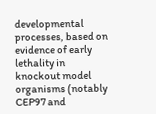developmental processes, based on evidence of early lethality in knockout model organisms (notably CEP97 and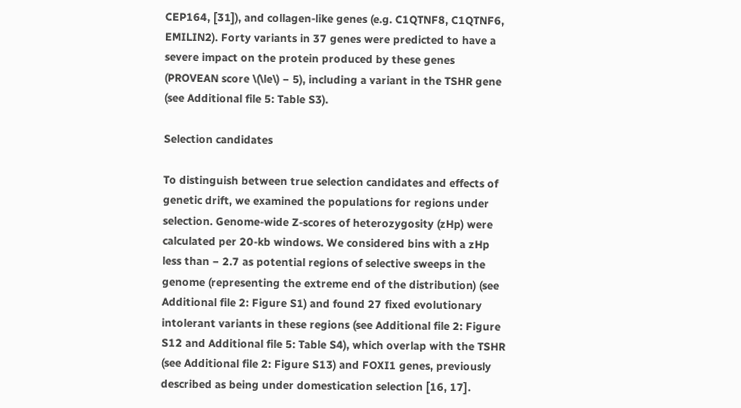CEP164, [31]), and collagen-like genes (e.g. C1QTNF8, C1QTNF6, EMILIN2). Forty variants in 37 genes were predicted to have a severe impact on the protein produced by these genes (PROVEAN score \(\le\) − 5), including a variant in the TSHR gene (see Additional file 5: Table S3).

Selection candidates

To distinguish between true selection candidates and effects of genetic drift, we examined the populations for regions under selection. Genome-wide Z-scores of heterozygosity (zHp) were calculated per 20-kb windows. We considered bins with a zHp less than − 2.7 as potential regions of selective sweeps in the genome (representing the extreme end of the distribution) (see Additional file 2: Figure S1) and found 27 fixed evolutionary intolerant variants in these regions (see Additional file 2: Figure S12 and Additional file 5: Table S4), which overlap with the TSHR (see Additional file 2: Figure S13) and FOXI1 genes, previously described as being under domestication selection [16, 17].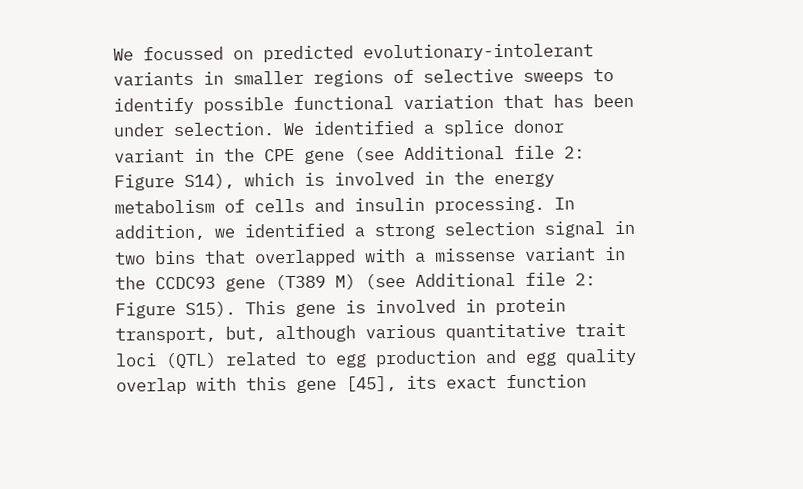We focussed on predicted evolutionary-intolerant variants in smaller regions of selective sweeps to identify possible functional variation that has been under selection. We identified a splice donor variant in the CPE gene (see Additional file 2: Figure S14), which is involved in the energy metabolism of cells and insulin processing. In addition, we identified a strong selection signal in two bins that overlapped with a missense variant in the CCDC93 gene (T389 M) (see Additional file 2: Figure S15). This gene is involved in protein transport, but, although various quantitative trait loci (QTL) related to egg production and egg quality overlap with this gene [45], its exact function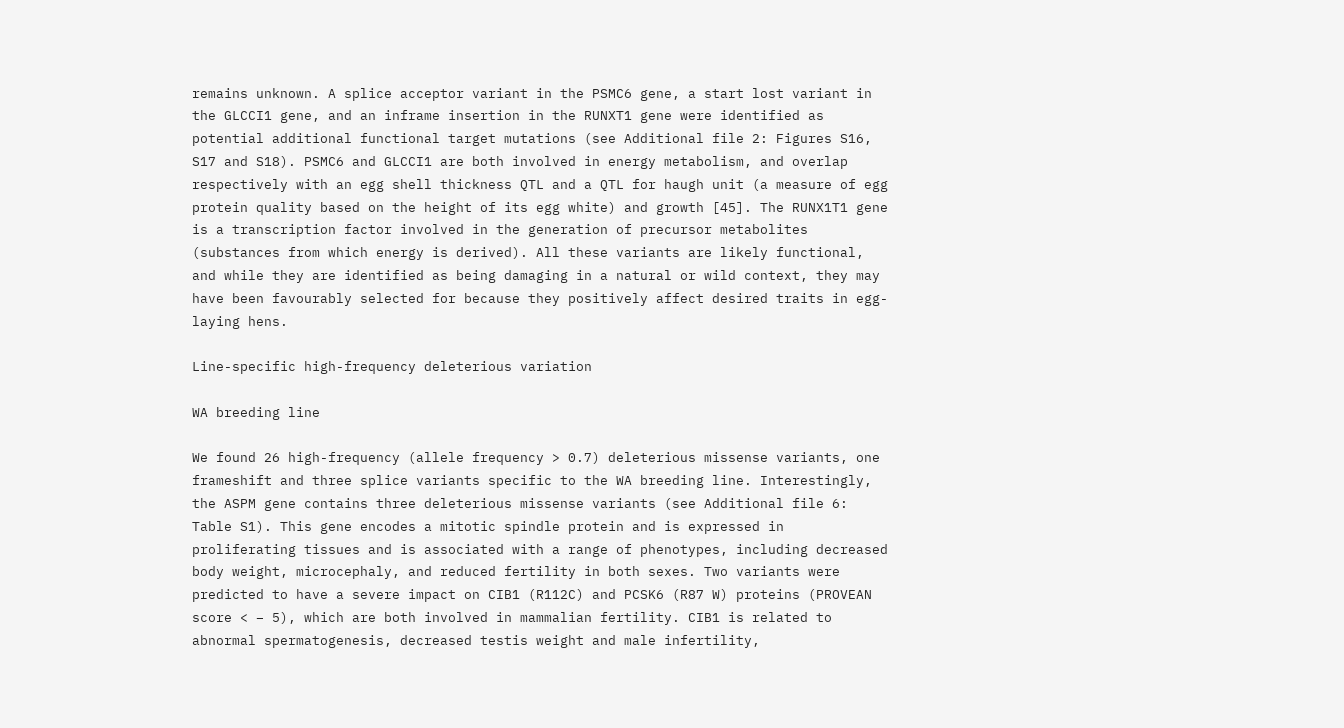remains unknown. A splice acceptor variant in the PSMC6 gene, a start lost variant in the GLCCI1 gene, and an inframe insertion in the RUNXT1 gene were identified as potential additional functional target mutations (see Additional file 2: Figures S16, S17 and S18). PSMC6 and GLCCI1 are both involved in energy metabolism, and overlap respectively with an egg shell thickness QTL and a QTL for haugh unit (a measure of egg protein quality based on the height of its egg white) and growth [45]. The RUNX1T1 gene is a transcription factor involved in the generation of precursor metabolites (substances from which energy is derived). All these variants are likely functional, and while they are identified as being damaging in a natural or wild context, they may have been favourably selected for because they positively affect desired traits in egg-laying hens.

Line-specific high-frequency deleterious variation

WA breeding line

We found 26 high-frequency (allele frequency > 0.7) deleterious missense variants, one frameshift and three splice variants specific to the WA breeding line. Interestingly, the ASPM gene contains three deleterious missense variants (see Additional file 6: Table S1). This gene encodes a mitotic spindle protein and is expressed in proliferating tissues and is associated with a range of phenotypes, including decreased body weight, microcephaly, and reduced fertility in both sexes. Two variants were predicted to have a severe impact on CIB1 (R112C) and PCSK6 (R87 W) proteins (PROVEAN score < − 5), which are both involved in mammalian fertility. CIB1 is related to abnormal spermatogenesis, decreased testis weight and male infertility,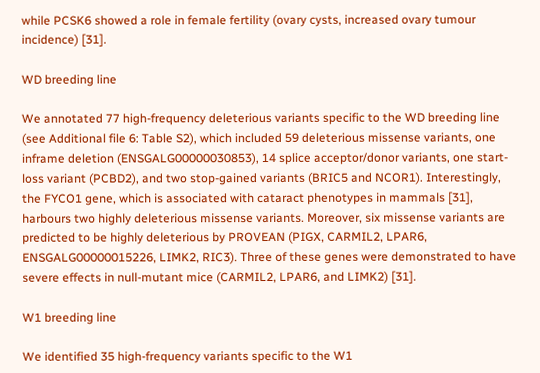while PCSK6 showed a role in female fertility (ovary cysts, increased ovary tumour incidence) [31].

WD breeding line

We annotated 77 high-frequency deleterious variants specific to the WD breeding line (see Additional file 6: Table S2), which included 59 deleterious missense variants, one inframe deletion (ENSGALG00000030853), 14 splice acceptor/donor variants, one start-loss variant (PCBD2), and two stop-gained variants (BRIC5 and NCOR1). Interestingly, the FYCO1 gene, which is associated with cataract phenotypes in mammals [31], harbours two highly deleterious missense variants. Moreover, six missense variants are predicted to be highly deleterious by PROVEAN (PIGX, CARMIL2, LPAR6, ENSGALG00000015226, LIMK2, RIC3). Three of these genes were demonstrated to have severe effects in null-mutant mice (CARMIL2, LPAR6, and LIMK2) [31].

W1 breeding line

We identified 35 high-frequency variants specific to the W1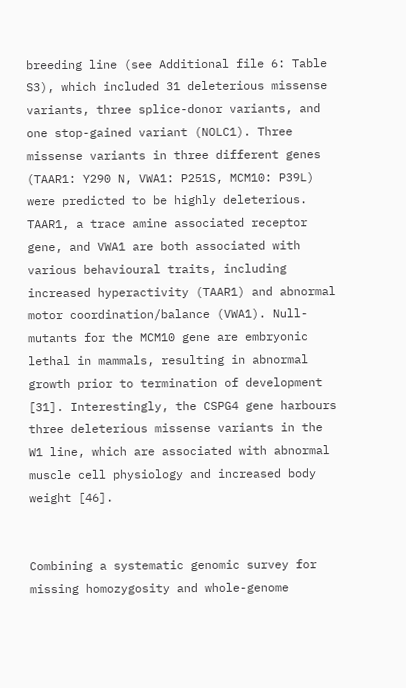breeding line (see Additional file 6: Table S3), which included 31 deleterious missense variants, three splice-donor variants, and one stop-gained variant (NOLC1). Three missense variants in three different genes (TAAR1: Y290 N, VWA1: P251S, MCM10: P39L) were predicted to be highly deleterious. TAAR1, a trace amine associated receptor gene, and VWA1 are both associated with various behavioural traits, including increased hyperactivity (TAAR1) and abnormal motor coordination/balance (VWA1). Null-mutants for the MCM10 gene are embryonic lethal in mammals, resulting in abnormal growth prior to termination of development [31]. Interestingly, the CSPG4 gene harbours three deleterious missense variants in the W1 line, which are associated with abnormal muscle cell physiology and increased body weight [46].


Combining a systematic genomic survey for missing homozygosity and whole-genome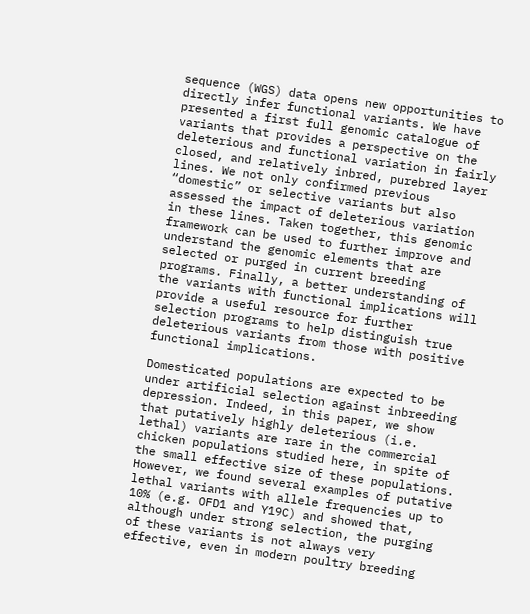sequence (WGS) data opens new opportunities to directly infer functional variants. We have presented a first full genomic catalogue of variants that provides a perspective on the deleterious and functional variation in fairly closed, and relatively inbred, purebred layer lines. We not only confirmed previous “domestic” or selective variants but also assessed the impact of deleterious variation in these lines. Taken together, this genomic framework can be used to further improve and understand the genomic elements that are selected or purged in current breeding programs. Finally, a better understanding of the variants with functional implications will provide a useful resource for further selection programs to help distinguish true deleterious variants from those with positive functional implications.

Domesticated populations are expected to be under artificial selection against inbreeding depression. Indeed, in this paper, we show that putatively highly deleterious (i.e. lethal) variants are rare in the commercial chicken populations studied here, in spite of the small effective size of these populations. However, we found several examples of putative lethal variants with allele frequencies up to 10% (e.g. OFD1 and Y19C) and showed that, although under strong selection, the purging of these variants is not always very effective, even in modern poultry breeding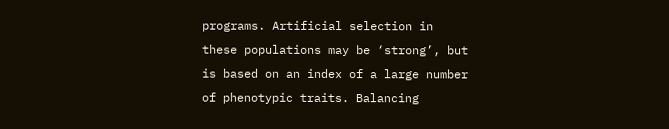programs. Artificial selection in these populations may be ‘strong’, but is based on an index of a large number of phenotypic traits. Balancing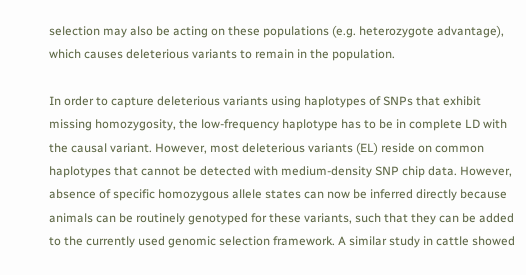selection may also be acting on these populations (e.g. heterozygote advantage), which causes deleterious variants to remain in the population.

In order to capture deleterious variants using haplotypes of SNPs that exhibit missing homozygosity, the low-frequency haplotype has to be in complete LD with the causal variant. However, most deleterious variants (EL) reside on common haplotypes that cannot be detected with medium-density SNP chip data. However, absence of specific homozygous allele states can now be inferred directly because animals can be routinely genotyped for these variants, such that they can be added to the currently used genomic selection framework. A similar study in cattle showed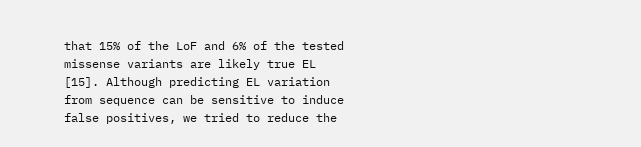that 15% of the LoF and 6% of the tested missense variants are likely true EL [15]. Although predicting EL variation from sequence can be sensitive to induce false positives, we tried to reduce the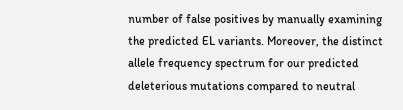number of false positives by manually examining the predicted EL variants. Moreover, the distinct allele frequency spectrum for our predicted deleterious mutations compared to neutral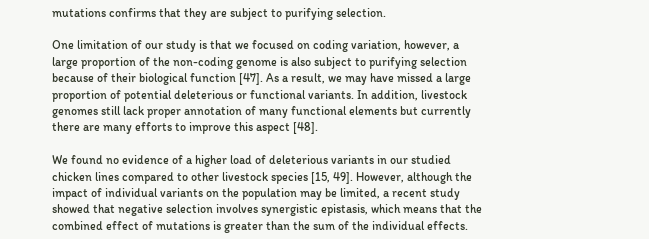mutations confirms that they are subject to purifying selection.

One limitation of our study is that we focused on coding variation, however, a large proportion of the non-coding genome is also subject to purifying selection because of their biological function [47]. As a result, we may have missed a large proportion of potential deleterious or functional variants. In addition, livestock genomes still lack proper annotation of many functional elements but currently there are many efforts to improve this aspect [48].

We found no evidence of a higher load of deleterious variants in our studied chicken lines compared to other livestock species [15, 49]. However, although the impact of individual variants on the population may be limited, a recent study showed that negative selection involves synergistic epistasis, which means that the combined effect of mutations is greater than the sum of the individual effects.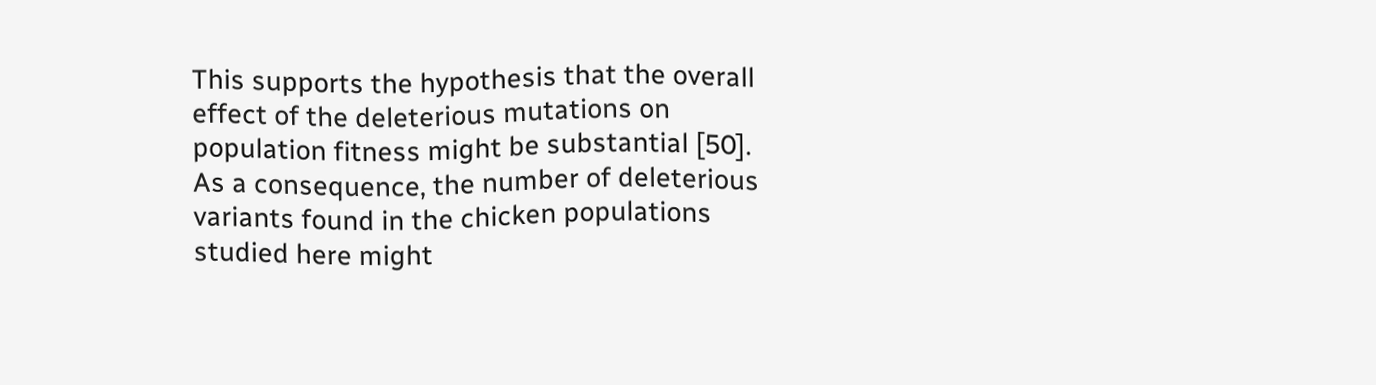This supports the hypothesis that the overall effect of the deleterious mutations on population fitness might be substantial [50]. As a consequence, the number of deleterious variants found in the chicken populations studied here might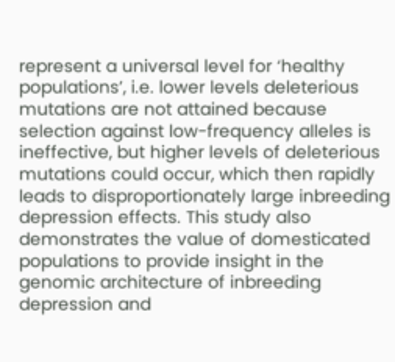represent a universal level for ‘healthy populations’, i.e. lower levels deleterious mutations are not attained because selection against low-frequency alleles is ineffective, but higher levels of deleterious mutations could occur, which then rapidly leads to disproportionately large inbreeding depression effects. This study also demonstrates the value of domesticated populations to provide insight in the genomic architecture of inbreeding depression and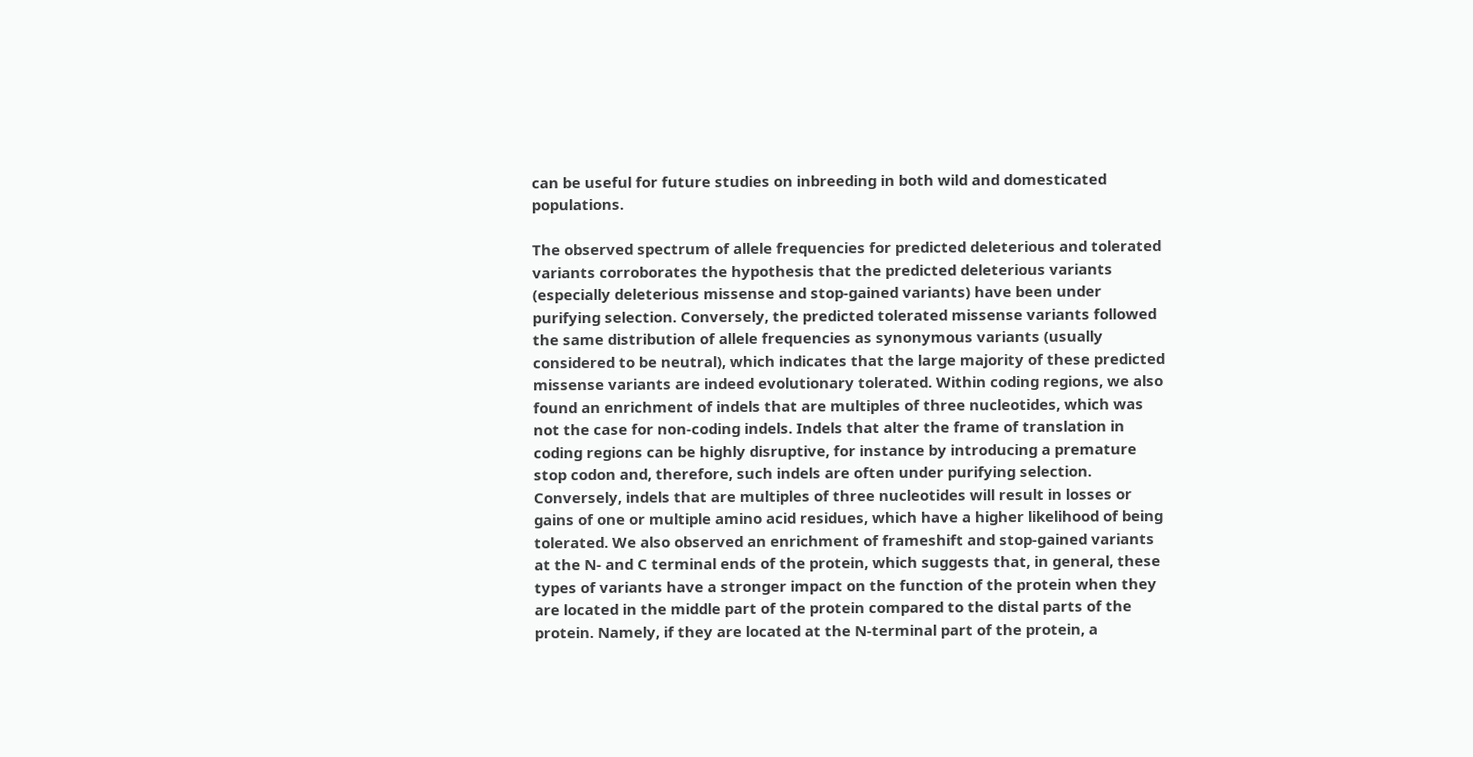can be useful for future studies on inbreeding in both wild and domesticated populations.

The observed spectrum of allele frequencies for predicted deleterious and tolerated variants corroborates the hypothesis that the predicted deleterious variants (especially deleterious missense and stop-gained variants) have been under purifying selection. Conversely, the predicted tolerated missense variants followed the same distribution of allele frequencies as synonymous variants (usually considered to be neutral), which indicates that the large majority of these predicted missense variants are indeed evolutionary tolerated. Within coding regions, we also found an enrichment of indels that are multiples of three nucleotides, which was not the case for non-coding indels. Indels that alter the frame of translation in coding regions can be highly disruptive, for instance by introducing a premature stop codon and, therefore, such indels are often under purifying selection. Conversely, indels that are multiples of three nucleotides will result in losses or gains of one or multiple amino acid residues, which have a higher likelihood of being tolerated. We also observed an enrichment of frameshift and stop-gained variants at the N- and C terminal ends of the protein, which suggests that, in general, these types of variants have a stronger impact on the function of the protein when they are located in the middle part of the protein compared to the distal parts of the protein. Namely, if they are located at the N-terminal part of the protein, a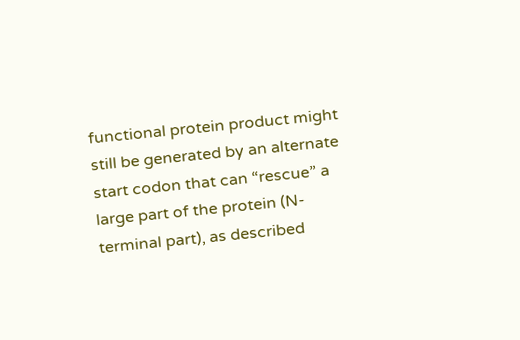functional protein product might still be generated by an alternate start codon that can “rescue” a large part of the protein (N-terminal part), as described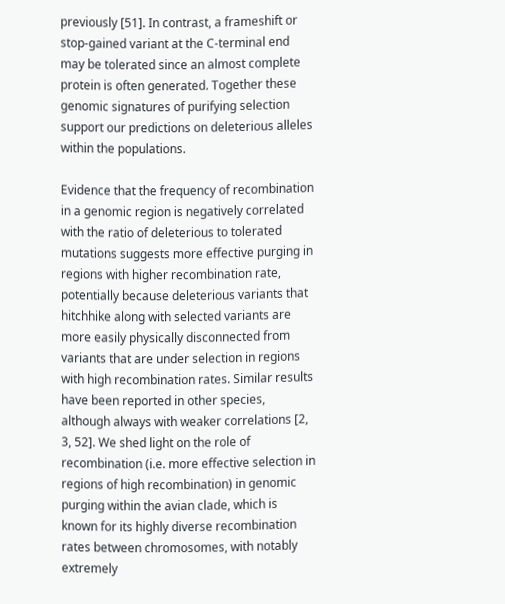previously [51]. In contrast, a frameshift or stop-gained variant at the C-terminal end may be tolerated since an almost complete protein is often generated. Together these genomic signatures of purifying selection support our predictions on deleterious alleles within the populations.

Evidence that the frequency of recombination in a genomic region is negatively correlated with the ratio of deleterious to tolerated mutations suggests more effective purging in regions with higher recombination rate, potentially because deleterious variants that hitchhike along with selected variants are more easily physically disconnected from variants that are under selection in regions with high recombination rates. Similar results have been reported in other species, although always with weaker correlations [2, 3, 52]. We shed light on the role of recombination (i.e. more effective selection in regions of high recombination) in genomic purging within the avian clade, which is known for its highly diverse recombination rates between chromosomes, with notably extremely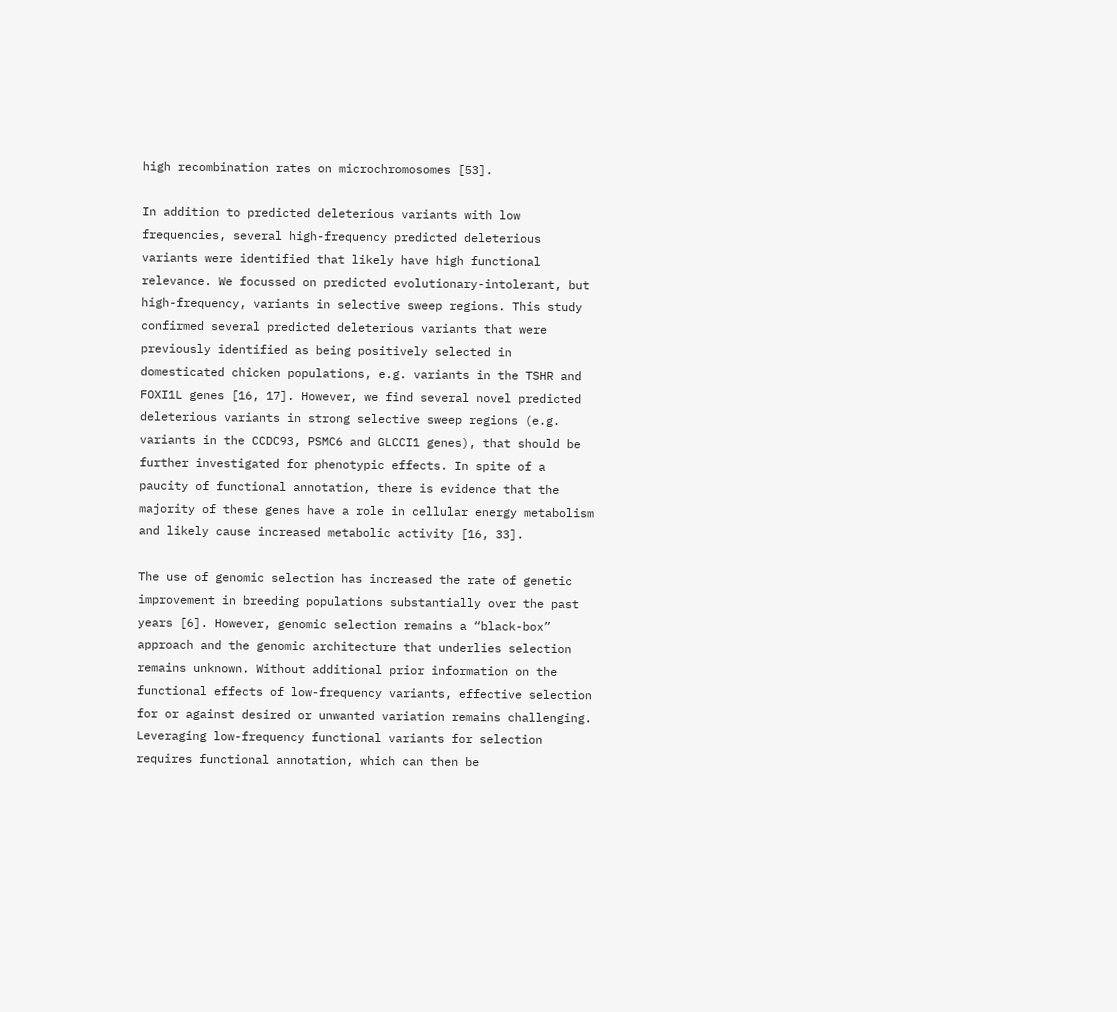high recombination rates on microchromosomes [53].

In addition to predicted deleterious variants with low frequencies, several high-frequency predicted deleterious variants were identified that likely have high functional relevance. We focussed on predicted evolutionary-intolerant, but high-frequency, variants in selective sweep regions. This study confirmed several predicted deleterious variants that were previously identified as being positively selected in domesticated chicken populations, e.g. variants in the TSHR and FOXI1L genes [16, 17]. However, we find several novel predicted deleterious variants in strong selective sweep regions (e.g. variants in the CCDC93, PSMC6 and GLCCI1 genes), that should be further investigated for phenotypic effects. In spite of a paucity of functional annotation, there is evidence that the majority of these genes have a role in cellular energy metabolism and likely cause increased metabolic activity [16, 33].

The use of genomic selection has increased the rate of genetic improvement in breeding populations substantially over the past years [6]. However, genomic selection remains a “black-box” approach and the genomic architecture that underlies selection remains unknown. Without additional prior information on the functional effects of low-frequency variants, effective selection for or against desired or unwanted variation remains challenging. Leveraging low-frequency functional variants for selection requires functional annotation, which can then be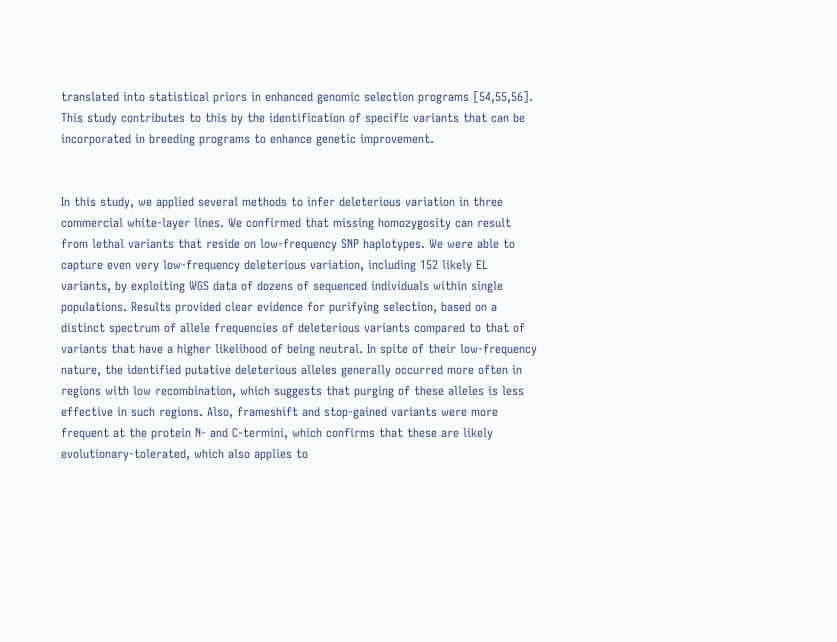translated into statistical priors in enhanced genomic selection programs [54,55,56]. This study contributes to this by the identification of specific variants that can be incorporated in breeding programs to enhance genetic improvement.


In this study, we applied several methods to infer deleterious variation in three commercial white-layer lines. We confirmed that missing homozygosity can result from lethal variants that reside on low-frequency SNP haplotypes. We were able to capture even very low-frequency deleterious variation, including 152 likely EL variants, by exploiting WGS data of dozens of sequenced individuals within single populations. Results provided clear evidence for purifying selection, based on a distinct spectrum of allele frequencies of deleterious variants compared to that of variants that have a higher likelihood of being neutral. In spite of their low-frequency nature, the identified putative deleterious alleles generally occurred more often in regions with low recombination, which suggests that purging of these alleles is less effective in such regions. Also, frameshift and stop-gained variants were more frequent at the protein N- and C-termini, which confirms that these are likely evolutionary-tolerated, which also applies to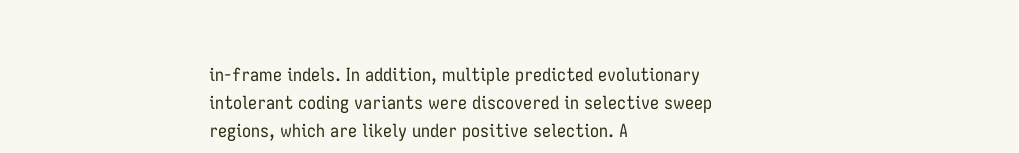in-frame indels. In addition, multiple predicted evolutionary intolerant coding variants were discovered in selective sweep regions, which are likely under positive selection. A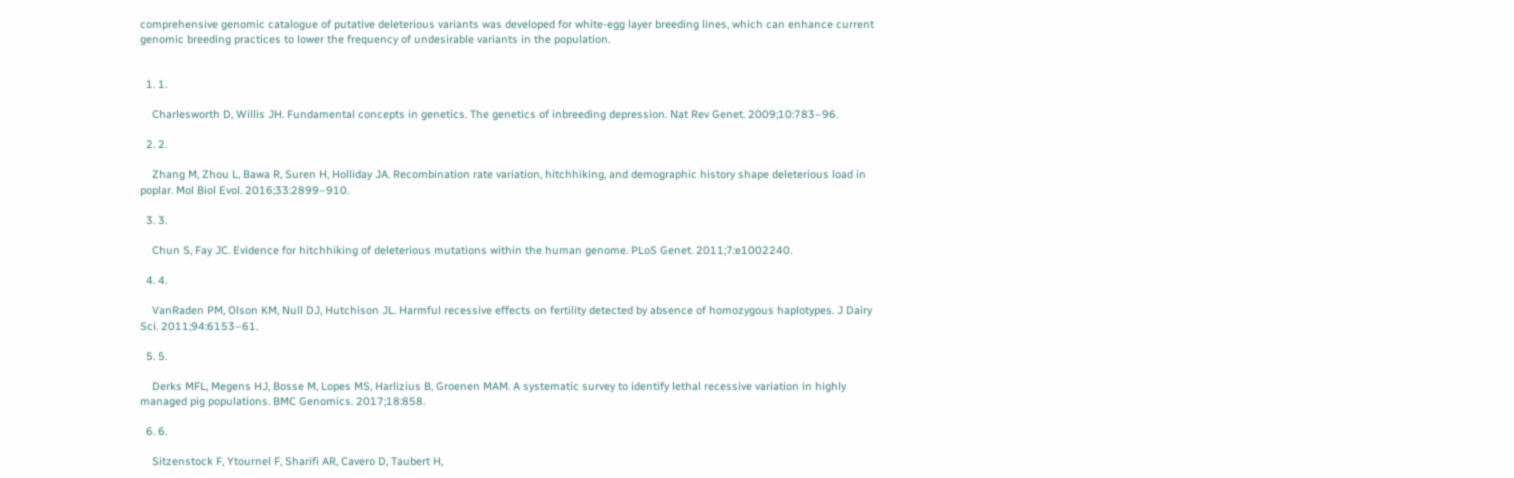comprehensive genomic catalogue of putative deleterious variants was developed for white-egg layer breeding lines, which can enhance current genomic breeding practices to lower the frequency of undesirable variants in the population.


  1. 1.

    Charlesworth D, Willis JH. Fundamental concepts in genetics. The genetics of inbreeding depression. Nat Rev Genet. 2009;10:783–96.

  2. 2.

    Zhang M, Zhou L, Bawa R, Suren H, Holliday JA. Recombination rate variation, hitchhiking, and demographic history shape deleterious load in poplar. Mol Biol Evol. 2016;33:2899–910.

  3. 3.

    Chun S, Fay JC. Evidence for hitchhiking of deleterious mutations within the human genome. PLoS Genet. 2011;7:e1002240.

  4. 4.

    VanRaden PM, Olson KM, Null DJ, Hutchison JL. Harmful recessive effects on fertility detected by absence of homozygous haplotypes. J Dairy Sci. 2011;94:6153–61.

  5. 5.

    Derks MFL, Megens HJ, Bosse M, Lopes MS, Harlizius B, Groenen MAM. A systematic survey to identify lethal recessive variation in highly managed pig populations. BMC Genomics. 2017;18:858.

  6. 6.

    Sitzenstock F, Ytournel F, Sharifi AR, Cavero D, Taubert H,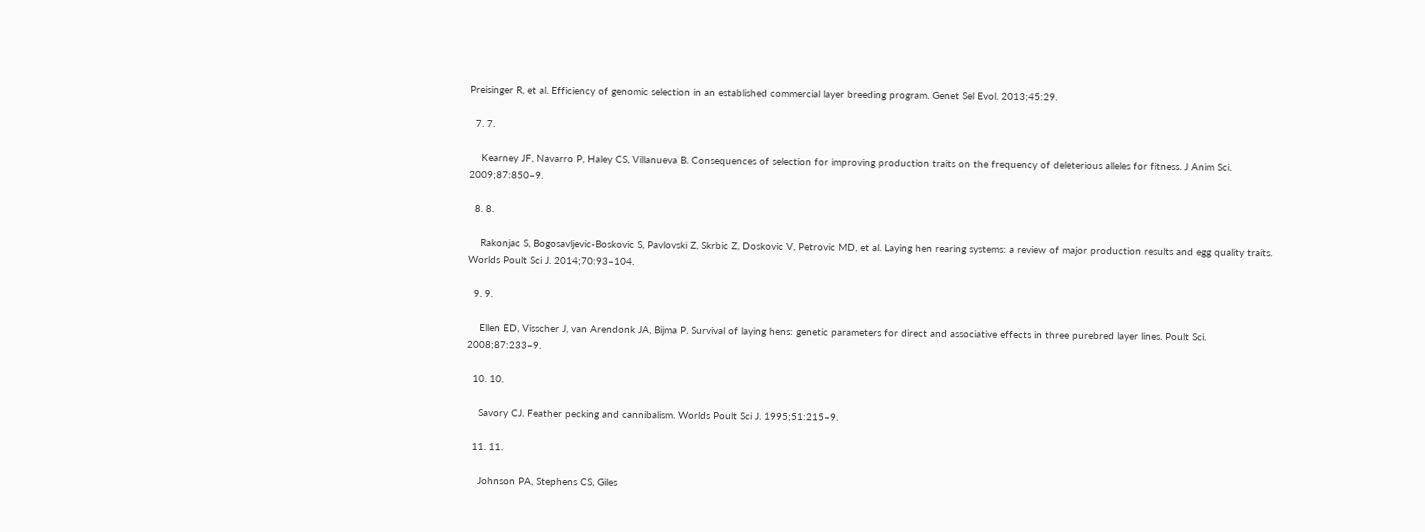Preisinger R, et al. Efficiency of genomic selection in an established commercial layer breeding program. Genet Sel Evol. 2013;45:29.

  7. 7.

    Kearney JF, Navarro P, Haley CS, Villanueva B. Consequences of selection for improving production traits on the frequency of deleterious alleles for fitness. J Anim Sci. 2009;87:850–9.

  8. 8.

    Rakonjac S, Bogosavljevic-Boskovic S, Pavlovski Z, Skrbic Z, Doskovic V, Petrovic MD, et al. Laying hen rearing systems: a review of major production results and egg quality traits. Worlds Poult Sci J. 2014;70:93–104.

  9. 9.

    Ellen ED, Visscher J, van Arendonk JA, Bijma P. Survival of laying hens: genetic parameters for direct and associative effects in three purebred layer lines. Poult Sci. 2008;87:233–9.

  10. 10.

    Savory CJ. Feather pecking and cannibalism. Worlds Poult Sci J. 1995;51:215–9.

  11. 11.

    Johnson PA, Stephens CS, Giles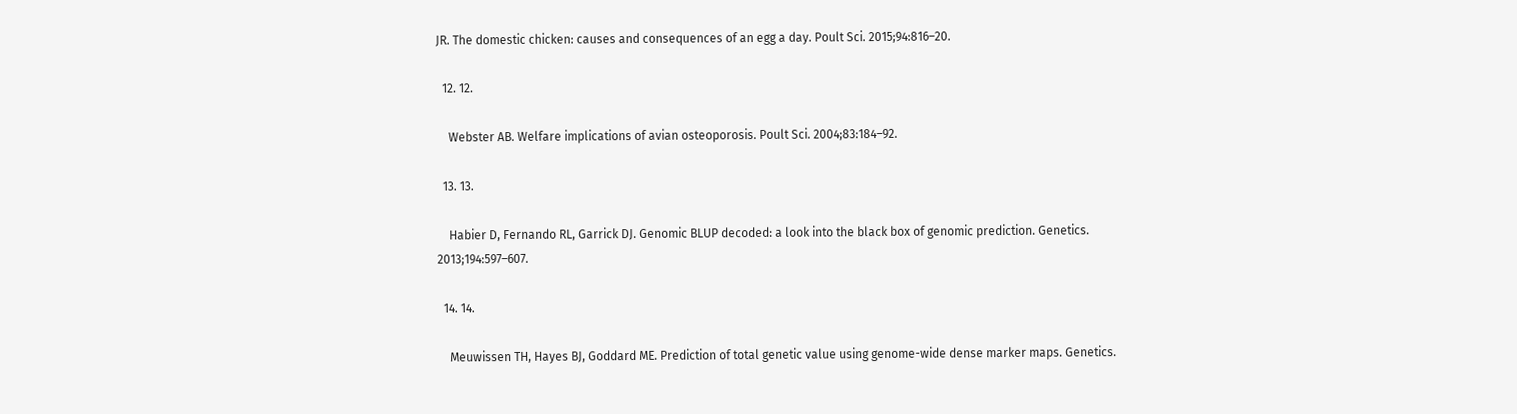JR. The domestic chicken: causes and consequences of an egg a day. Poult Sci. 2015;94:816–20.

  12. 12.

    Webster AB. Welfare implications of avian osteoporosis. Poult Sci. 2004;83:184–92.

  13. 13.

    Habier D, Fernando RL, Garrick DJ. Genomic BLUP decoded: a look into the black box of genomic prediction. Genetics. 2013;194:597–607.

  14. 14.

    Meuwissen TH, Hayes BJ, Goddard ME. Prediction of total genetic value using genome-wide dense marker maps. Genetics.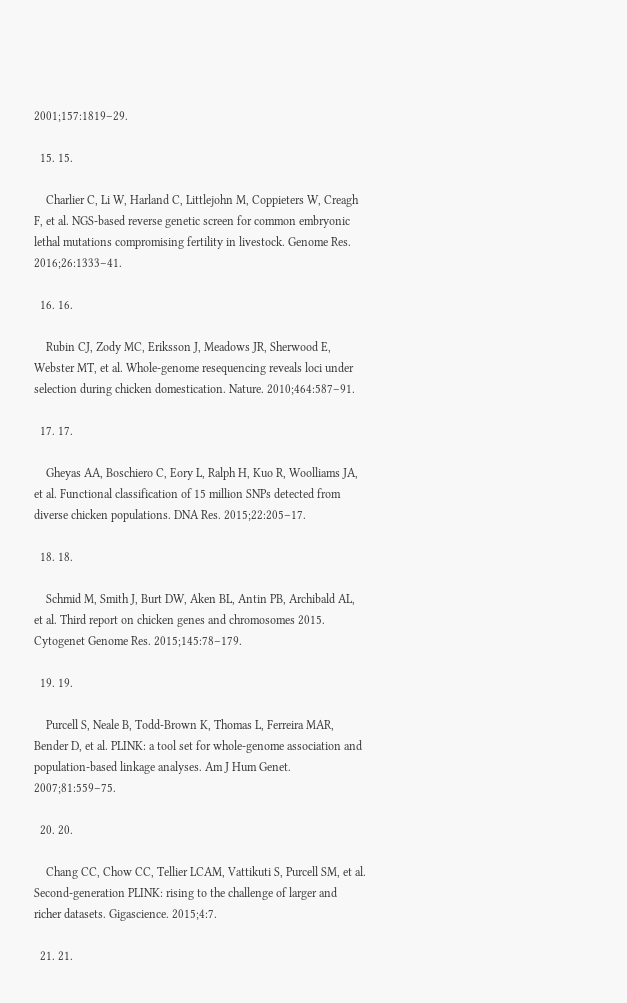2001;157:1819–29.

  15. 15.

    Charlier C, Li W, Harland C, Littlejohn M, Coppieters W, Creagh F, et al. NGS-based reverse genetic screen for common embryonic lethal mutations compromising fertility in livestock. Genome Res. 2016;26:1333–41.

  16. 16.

    Rubin CJ, Zody MC, Eriksson J, Meadows JR, Sherwood E, Webster MT, et al. Whole-genome resequencing reveals loci under selection during chicken domestication. Nature. 2010;464:587–91.

  17. 17.

    Gheyas AA, Boschiero C, Eory L, Ralph H, Kuo R, Woolliams JA, et al. Functional classification of 15 million SNPs detected from diverse chicken populations. DNA Res. 2015;22:205–17.

  18. 18.

    Schmid M, Smith J, Burt DW, Aken BL, Antin PB, Archibald AL, et al. Third report on chicken genes and chromosomes 2015. Cytogenet Genome Res. 2015;145:78–179.

  19. 19.

    Purcell S, Neale B, Todd-Brown K, Thomas L, Ferreira MAR, Bender D, et al. PLINK: a tool set for whole-genome association and population-based linkage analyses. Am J Hum Genet. 2007;81:559–75.

  20. 20.

    Chang CC, Chow CC, Tellier LCAM, Vattikuti S, Purcell SM, et al. Second-generation PLINK: rising to the challenge of larger and richer datasets. Gigascience. 2015;4:7.

  21. 21.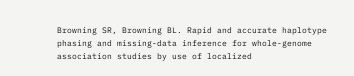Browning SR, Browning BL. Rapid and accurate haplotype phasing and missing-data inference for whole-genome association studies by use of localized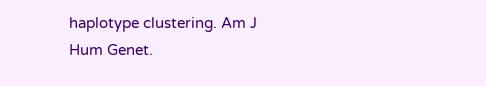haplotype clustering. Am J Hum Genet.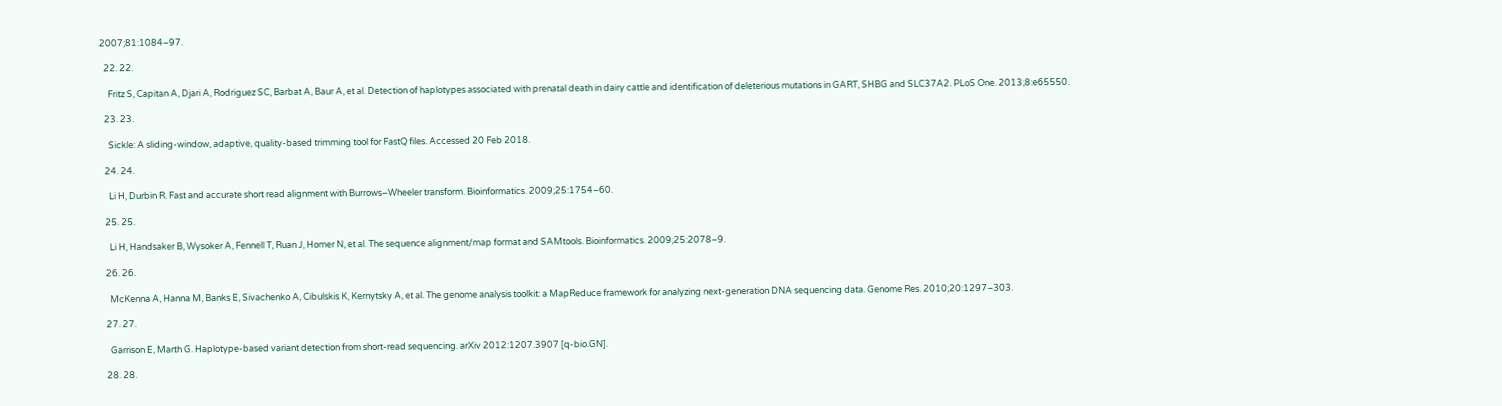2007;81:1084–97.

  22. 22.

    Fritz S, Capitan A, Djari A, Rodriguez SC, Barbat A, Baur A, et al. Detection of haplotypes associated with prenatal death in dairy cattle and identification of deleterious mutations in GART, SHBG and SLC37A2. PLoS One. 2013;8:e65550.

  23. 23.

    Sickle: A sliding-window, adaptive, quality-based trimming tool for FastQ files. Accessed 20 Feb 2018.

  24. 24.

    Li H, Durbin R. Fast and accurate short read alignment with Burrows–Wheeler transform. Bioinformatics. 2009;25:1754–60.

  25. 25.

    Li H, Handsaker B, Wysoker A, Fennell T, Ruan J, Homer N, et al. The sequence alignment/map format and SAMtools. Bioinformatics. 2009;25:2078–9.

  26. 26.

    McKenna A, Hanna M, Banks E, Sivachenko A, Cibulskis K, Kernytsky A, et al. The genome analysis toolkit: a MapReduce framework for analyzing next-generation DNA sequencing data. Genome Res. 2010;20:1297–303.

  27. 27.

    Garrison E, Marth G. Haplotype-based variant detection from short-read sequencing. arXiv 2012:1207.3907 [q-bio.GN].

  28. 28.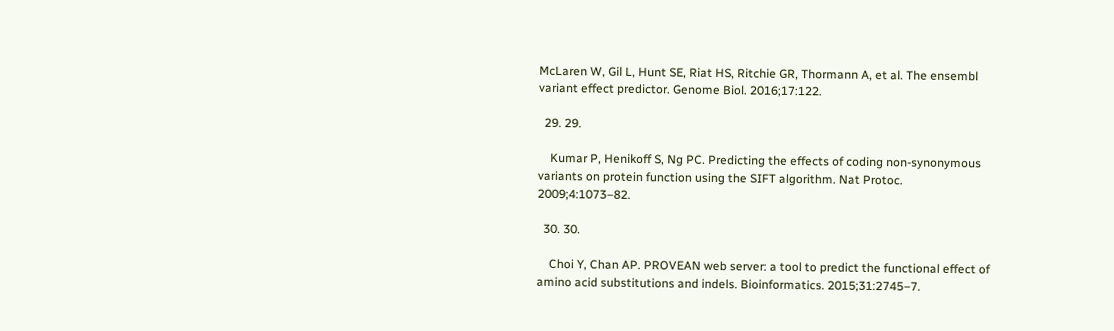McLaren W, Gil L, Hunt SE, Riat HS, Ritchie GR, Thormann A, et al. The ensembl variant effect predictor. Genome Biol. 2016;17:122.

  29. 29.

    Kumar P, Henikoff S, Ng PC. Predicting the effects of coding non-synonymous variants on protein function using the SIFT algorithm. Nat Protoc. 2009;4:1073–82.

  30. 30.

    Choi Y, Chan AP. PROVEAN web server: a tool to predict the functional effect of amino acid substitutions and indels. Bioinformatics. 2015;31:2745–7.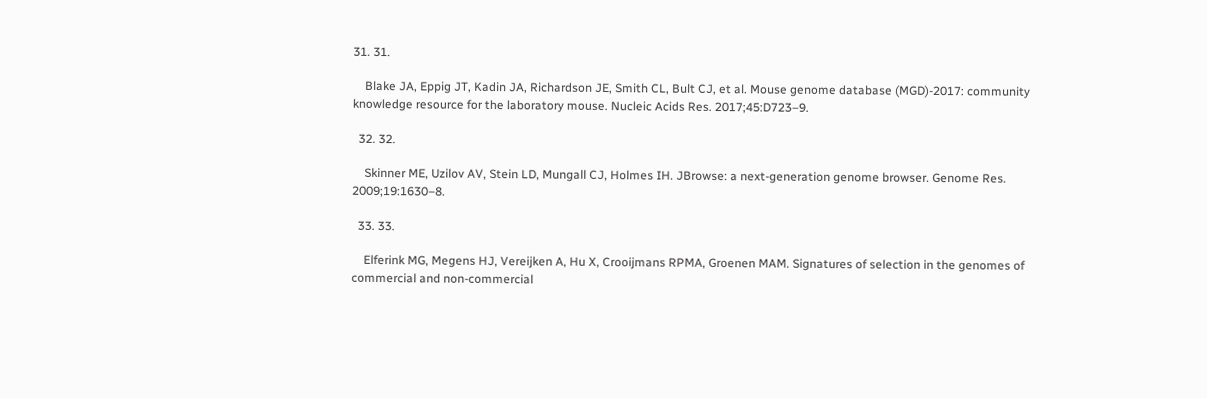31. 31.

    Blake JA, Eppig JT, Kadin JA, Richardson JE, Smith CL, Bult CJ, et al. Mouse genome database (MGD)-2017: community knowledge resource for the laboratory mouse. Nucleic Acids Res. 2017;45:D723–9.

  32. 32.

    Skinner ME, Uzilov AV, Stein LD, Mungall CJ, Holmes IH. JBrowse: a next-generation genome browser. Genome Res. 2009;19:1630–8.

  33. 33.

    Elferink MG, Megens HJ, Vereijken A, Hu X, Crooijmans RPMA, Groenen MAM. Signatures of selection in the genomes of commercial and non-commercial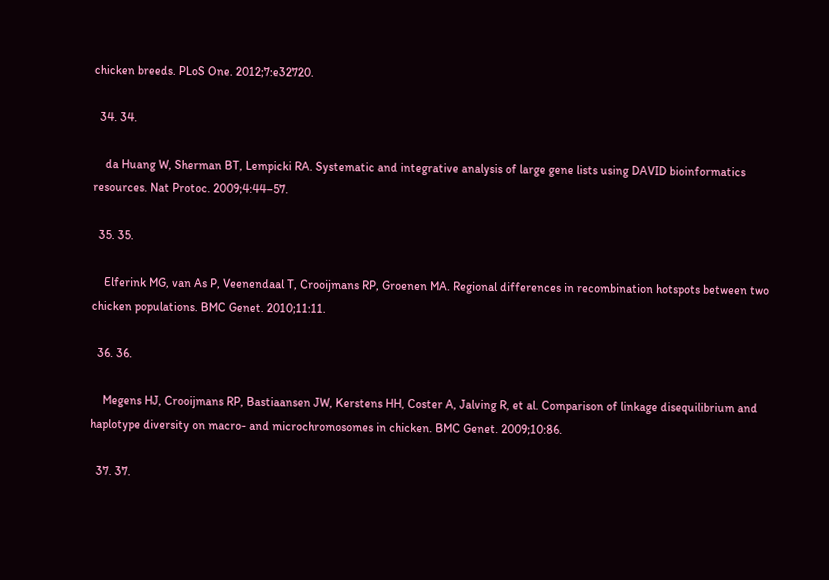chicken breeds. PLoS One. 2012;7:e32720.

  34. 34.

    da Huang W, Sherman BT, Lempicki RA. Systematic and integrative analysis of large gene lists using DAVID bioinformatics resources. Nat Protoc. 2009;4:44–57.

  35. 35.

    Elferink MG, van As P, Veenendaal T, Crooijmans RP, Groenen MA. Regional differences in recombination hotspots between two chicken populations. BMC Genet. 2010;11:11.

  36. 36.

    Megens HJ, Crooijmans RP, Bastiaansen JW, Kerstens HH, Coster A, Jalving R, et al. Comparison of linkage disequilibrium and haplotype diversity on macro- and microchromosomes in chicken. BMC Genet. 2009;10:86.

  37. 37.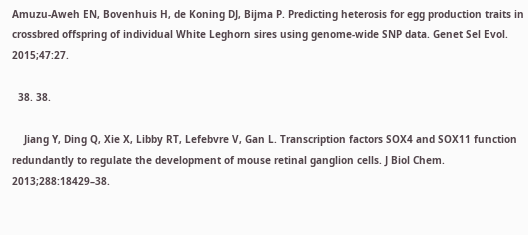Amuzu-Aweh EN, Bovenhuis H, de Koning DJ, Bijma P. Predicting heterosis for egg production traits in crossbred offspring of individual White Leghorn sires using genome-wide SNP data. Genet Sel Evol. 2015;47:27.

  38. 38.

    Jiang Y, Ding Q, Xie X, Libby RT, Lefebvre V, Gan L. Transcription factors SOX4 and SOX11 function redundantly to regulate the development of mouse retinal ganglion cells. J Biol Chem. 2013;288:18429–38.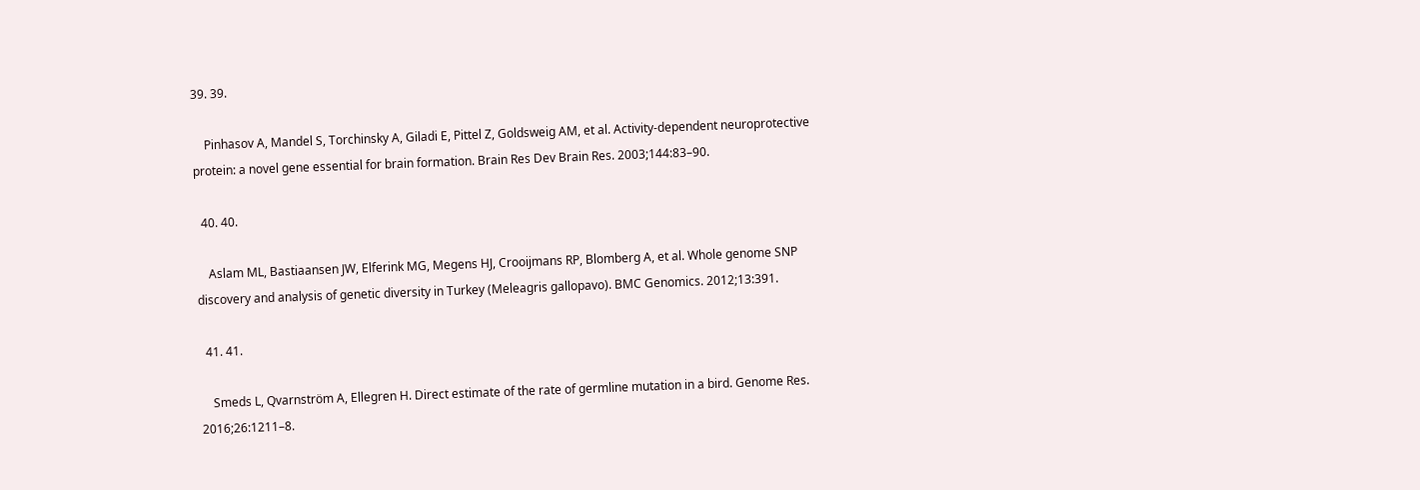39. 39.

    Pinhasov A, Mandel S, Torchinsky A, Giladi E, Pittel Z, Goldsweig AM, et al. Activity-dependent neuroprotective protein: a novel gene essential for brain formation. Brain Res Dev Brain Res. 2003;144:83–90.

  40. 40.

    Aslam ML, Bastiaansen JW, Elferink MG, Megens HJ, Crooijmans RP, Blomberg A, et al. Whole genome SNP discovery and analysis of genetic diversity in Turkey (Meleagris gallopavo). BMC Genomics. 2012;13:391.

  41. 41.

    Smeds L, Qvarnström A, Ellegren H. Direct estimate of the rate of germline mutation in a bird. Genome Res. 2016;26:1211–8.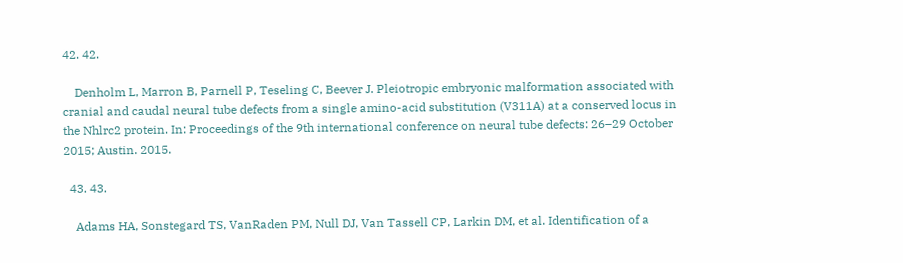42. 42.

    Denholm L, Marron B, Parnell P, Teseling C, Beever J. Pleiotropic embryonic malformation associated with cranial and caudal neural tube defects from a single amino-acid substitution (V311A) at a conserved locus in the Nhlrc2 protein. In: Proceedings of the 9th international conference on neural tube defects: 26–29 October 2015; Austin. 2015.

  43. 43.

    Adams HA, Sonstegard TS, VanRaden PM, Null DJ, Van Tassell CP, Larkin DM, et al. Identification of a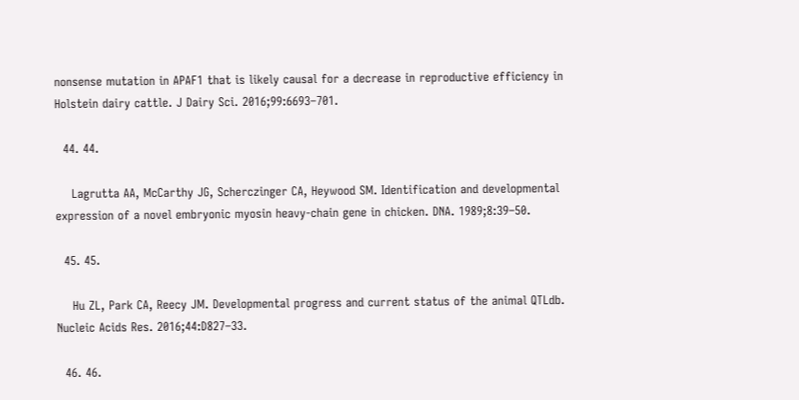nonsense mutation in APAF1 that is likely causal for a decrease in reproductive efficiency in Holstein dairy cattle. J Dairy Sci. 2016;99:6693–701.

  44. 44.

    Lagrutta AA, McCarthy JG, Scherczinger CA, Heywood SM. Identification and developmental expression of a novel embryonic myosin heavy-chain gene in chicken. DNA. 1989;8:39–50.

  45. 45.

    Hu ZL, Park CA, Reecy JM. Developmental progress and current status of the animal QTLdb. Nucleic Acids Res. 2016;44:D827–33.

  46. 46.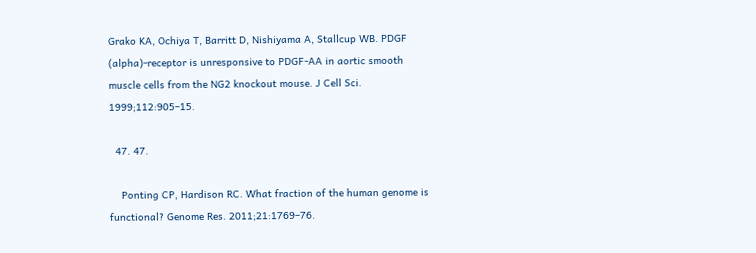Grako KA, Ochiya T, Barritt D, Nishiyama A, Stallcup WB. PDGF (alpha)-receptor is unresponsive to PDGF-AA in aortic smooth muscle cells from the NG2 knockout mouse. J Cell Sci. 1999;112:905–15.

  47. 47.

    Ponting CP, Hardison RC. What fraction of the human genome is functional? Genome Res. 2011;21:1769–76.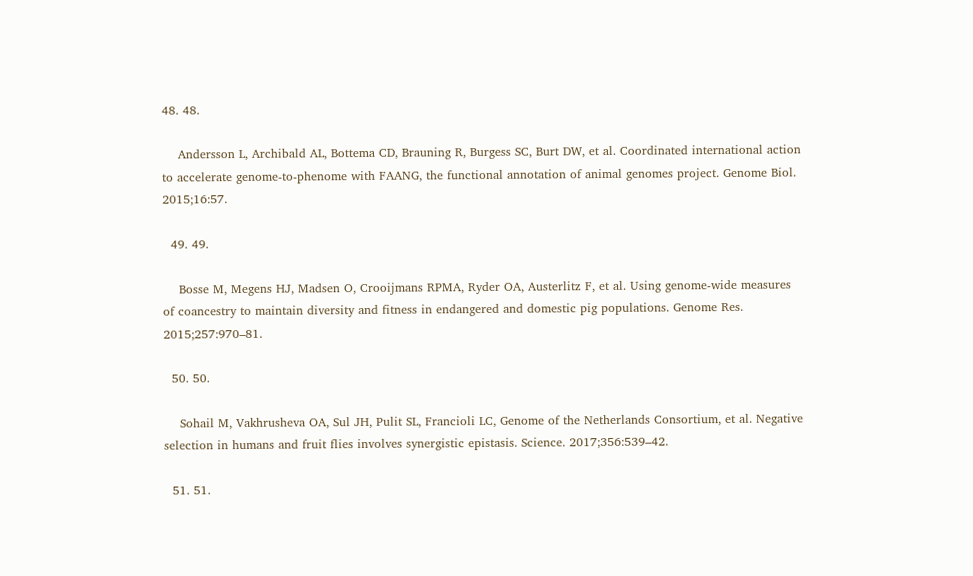48. 48.

    Andersson L, Archibald AL, Bottema CD, Brauning R, Burgess SC, Burt DW, et al. Coordinated international action to accelerate genome-to-phenome with FAANG, the functional annotation of animal genomes project. Genome Biol. 2015;16:57.

  49. 49.

    Bosse M, Megens HJ, Madsen O, Crooijmans RPMA, Ryder OA, Austerlitz F, et al. Using genome-wide measures of coancestry to maintain diversity and fitness in endangered and domestic pig populations. Genome Res. 2015;257:970–81.

  50. 50.

    Sohail M, Vakhrusheva OA, Sul JH, Pulit SL, Francioli LC, Genome of the Netherlands Consortium, et al. Negative selection in humans and fruit flies involves synergistic epistasis. Science. 2017;356:539–42.

  51. 51.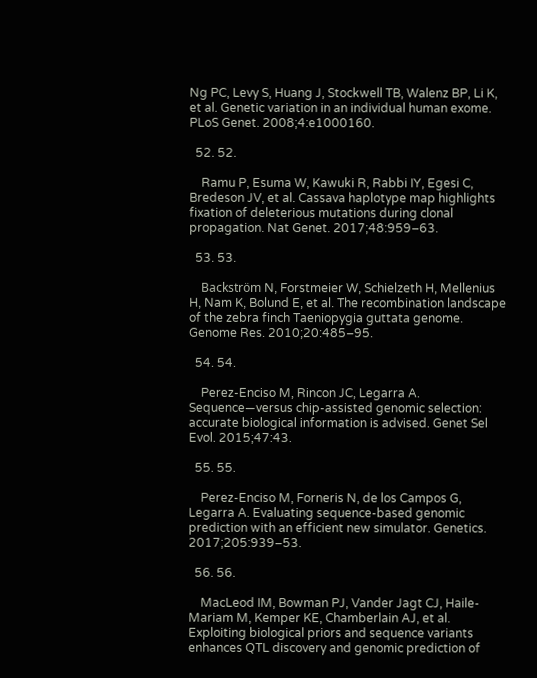Ng PC, Levy S, Huang J, Stockwell TB, Walenz BP, Li K, et al. Genetic variation in an individual human exome. PLoS Genet. 2008;4:e1000160.

  52. 52.

    Ramu P, Esuma W, Kawuki R, Rabbi IY, Egesi C, Bredeson JV, et al. Cassava haplotype map highlights fixation of deleterious mutations during clonal propagation. Nat Genet. 2017;48:959–63.

  53. 53.

    Backström N, Forstmeier W, Schielzeth H, Mellenius H, Nam K, Bolund E, et al. The recombination landscape of the zebra finch Taeniopygia guttata genome. Genome Res. 2010;20:485–95.

  54. 54.

    Perez-Enciso M, Rincon JC, Legarra A. Sequence—versus chip-assisted genomic selection: accurate biological information is advised. Genet Sel Evol. 2015;47:43.

  55. 55.

    Perez-Enciso M, Forneris N, de los Campos G, Legarra A. Evaluating sequence-based genomic prediction with an efficient new simulator. Genetics. 2017;205:939–53.

  56. 56.

    MacLeod IM, Bowman PJ, Vander Jagt CJ, Haile-Mariam M, Kemper KE, Chamberlain AJ, et al. Exploiting biological priors and sequence variants enhances QTL discovery and genomic prediction of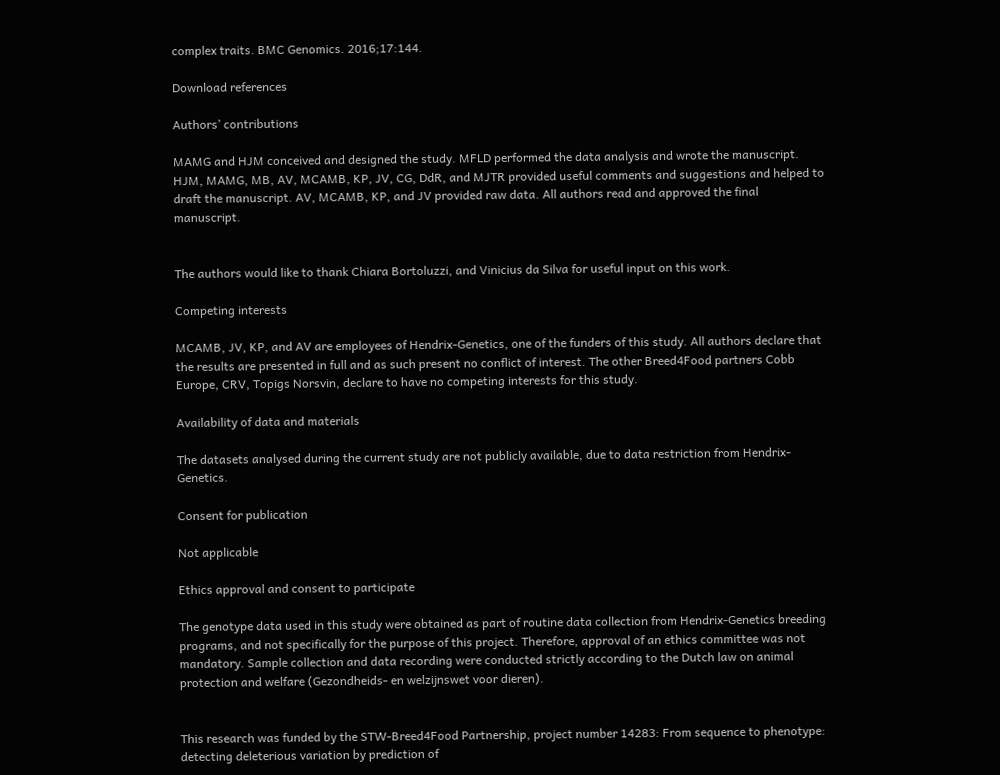complex traits. BMC Genomics. 2016;17:144.

Download references

Authors’ contributions

MAMG and HJM conceived and designed the study. MFLD performed the data analysis and wrote the manuscript. HJM, MAMG, MB, AV, MCAMB, KP, JV, CG, DdR, and MJTR provided useful comments and suggestions and helped to draft the manuscript. AV, MCAMB, KP, and JV provided raw data. All authors read and approved the final manuscript.


The authors would like to thank Chiara Bortoluzzi, and Vinicius da Silva for useful input on this work.

Competing interests

MCAMB, JV, KP, and AV are employees of Hendrix-Genetics, one of the funders of this study. All authors declare that the results are presented in full and as such present no conflict of interest. The other Breed4Food partners Cobb Europe, CRV, Topigs Norsvin, declare to have no competing interests for this study.

Availability of data and materials

The datasets analysed during the current study are not publicly available, due to data restriction from Hendrix-Genetics.

Consent for publication

Not applicable

Ethics approval and consent to participate

The genotype data used in this study were obtained as part of routine data collection from Hendrix-Genetics breeding programs, and not specifically for the purpose of this project. Therefore, approval of an ethics committee was not mandatory. Sample collection and data recording were conducted strictly according to the Dutch law on animal protection and welfare (Gezondheids- en welzijnswet voor dieren).


This research was funded by the STW-Breed4Food Partnership, project number 14283: From sequence to phenotype: detecting deleterious variation by prediction of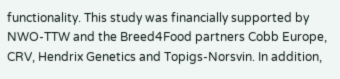functionality. This study was financially supported by NWO-TTW and the Breed4Food partners Cobb Europe, CRV, Hendrix Genetics and Topigs-Norsvin. In addition,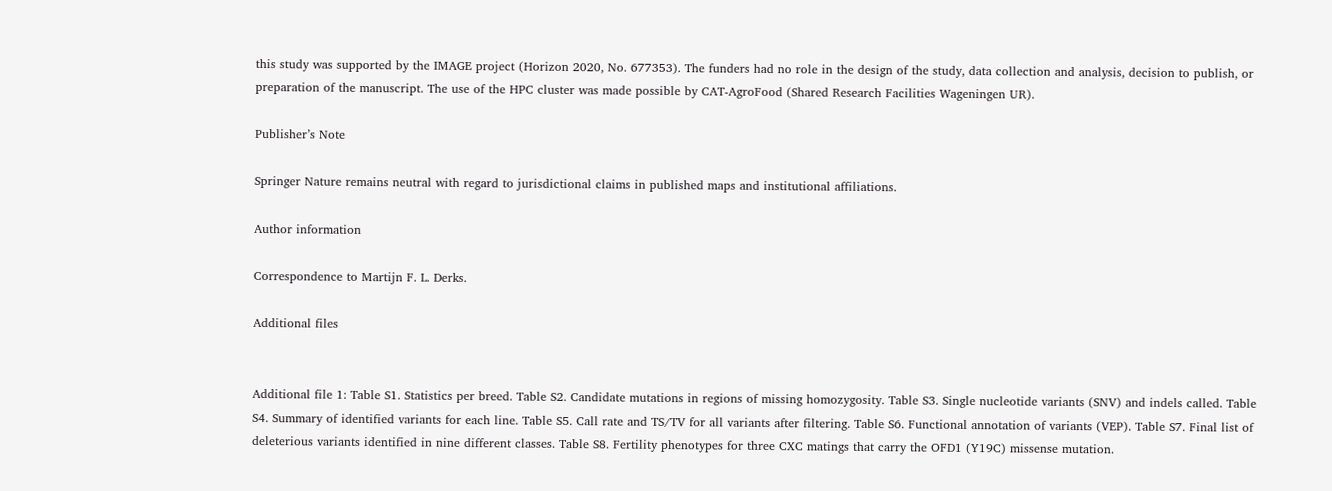this study was supported by the IMAGE project (Horizon 2020, No. 677353). The funders had no role in the design of the study, data collection and analysis, decision to publish, or preparation of the manuscript. The use of the HPC cluster was made possible by CAT-AgroFood (Shared Research Facilities Wageningen UR).

Publisher’s Note

Springer Nature remains neutral with regard to jurisdictional claims in published maps and institutional affiliations.

Author information

Correspondence to Martijn F. L. Derks.

Additional files


Additional file 1: Table S1. Statistics per breed. Table S2. Candidate mutations in regions of missing homozygosity. Table S3. Single nucleotide variants (SNV) and indels called. Table S4. Summary of identified variants for each line. Table S5. Call rate and TS/TV for all variants after filtering. Table S6. Functional annotation of variants (VEP). Table S7. Final list of deleterious variants identified in nine different classes. Table S8. Fertility phenotypes for three CXC matings that carry the OFD1 (Y19C) missense mutation.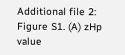Additional file 2: Figure S1. (A) zHp value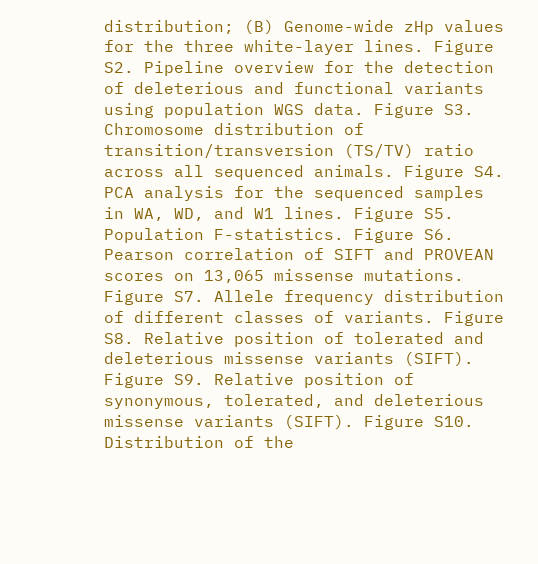distribution; (B) Genome-wide zHp values for the three white-layer lines. Figure S2. Pipeline overview for the detection of deleterious and functional variants using population WGS data. Figure S3. Chromosome distribution of transition/transversion (TS/TV) ratio across all sequenced animals. Figure S4. PCA analysis for the sequenced samples in WA, WD, and W1 lines. Figure S5. Population F-statistics. Figure S6. Pearson correlation of SIFT and PROVEAN scores on 13,065 missense mutations. Figure S7. Allele frequency distribution of different classes of variants. Figure S8. Relative position of tolerated and deleterious missense variants (SIFT). Figure S9. Relative position of synonymous, tolerated, and deleterious missense variants (SIFT). Figure S10. Distribution of the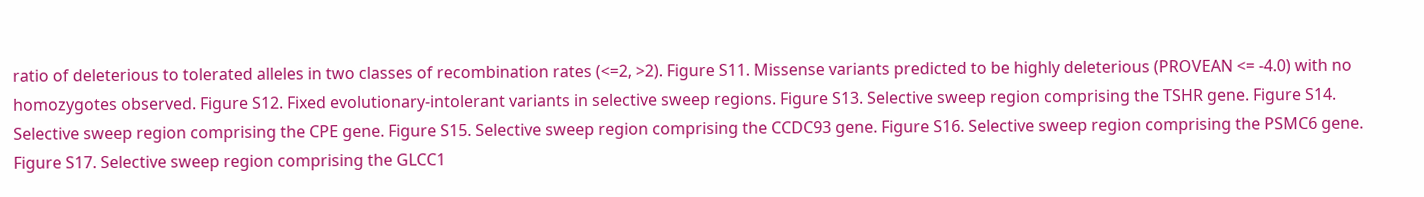ratio of deleterious to tolerated alleles in two classes of recombination rates (<=2, >2). Figure S11. Missense variants predicted to be highly deleterious (PROVEAN <= -4.0) with no homozygotes observed. Figure S12. Fixed evolutionary-intolerant variants in selective sweep regions. Figure S13. Selective sweep region comprising the TSHR gene. Figure S14. Selective sweep region comprising the CPE gene. Figure S15. Selective sweep region comprising the CCDC93 gene. Figure S16. Selective sweep region comprising the PSMC6 gene. Figure S17. Selective sweep region comprising the GLCC1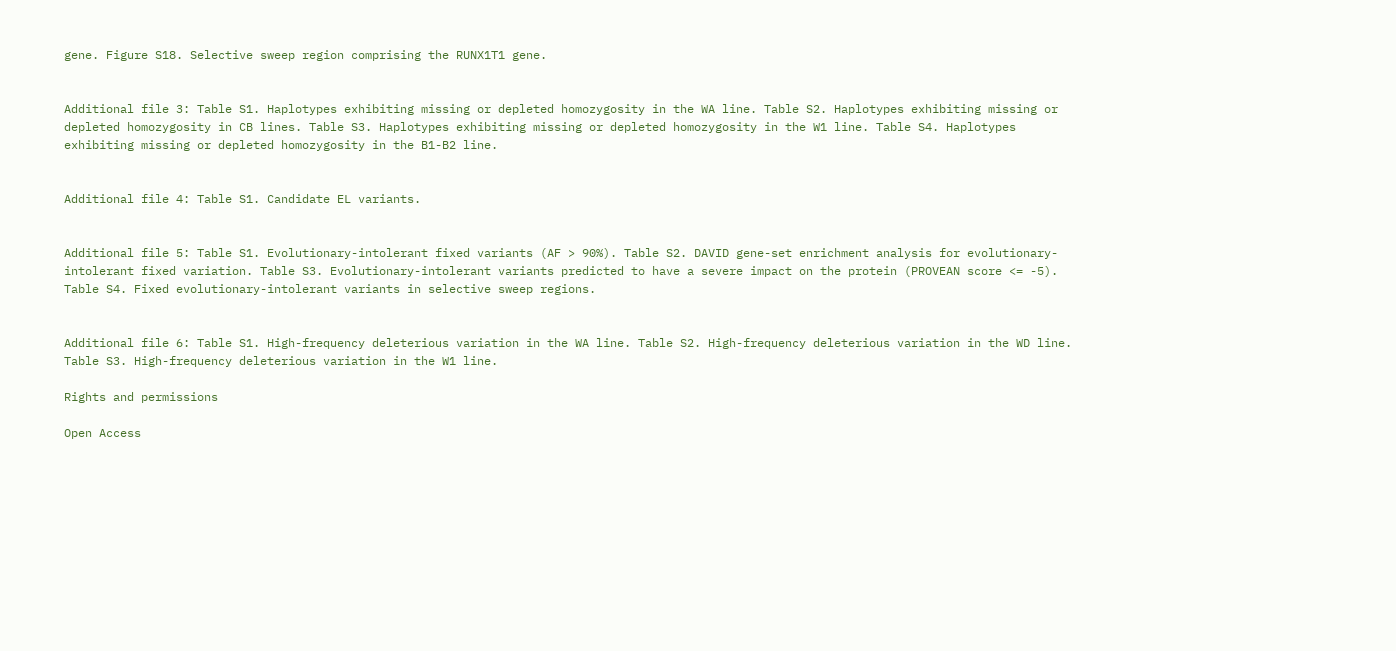gene. Figure S18. Selective sweep region comprising the RUNX1T1 gene.


Additional file 3: Table S1. Haplotypes exhibiting missing or depleted homozygosity in the WA line. Table S2. Haplotypes exhibiting missing or depleted homozygosity in CB lines. Table S3. Haplotypes exhibiting missing or depleted homozygosity in the W1 line. Table S4. Haplotypes exhibiting missing or depleted homozygosity in the B1-B2 line.


Additional file 4: Table S1. Candidate EL variants.


Additional file 5: Table S1. Evolutionary-intolerant fixed variants (AF > 90%). Table S2. DAVID gene-set enrichment analysis for evolutionary-intolerant fixed variation. Table S3. Evolutionary-intolerant variants predicted to have a severe impact on the protein (PROVEAN score <= -5). Table S4. Fixed evolutionary-intolerant variants in selective sweep regions.


Additional file 6: Table S1. High-frequency deleterious variation in the WA line. Table S2. High-frequency deleterious variation in the WD line. Table S3. High-frequency deleterious variation in the W1 line.

Rights and permissions

Open Access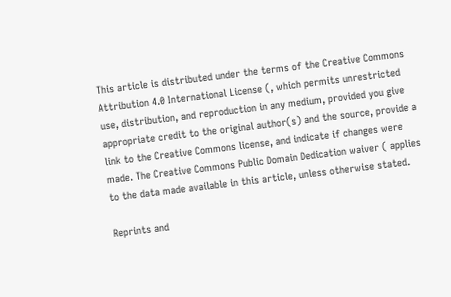This article is distributed under the terms of the Creative Commons Attribution 4.0 International License (, which permits unrestricted use, distribution, and reproduction in any medium, provided you give appropriate credit to the original author(s) and the source, provide a link to the Creative Commons license, and indicate if changes were made. The Creative Commons Public Domain Dedication waiver ( applies to the data made available in this article, unless otherwise stated.

Reprints and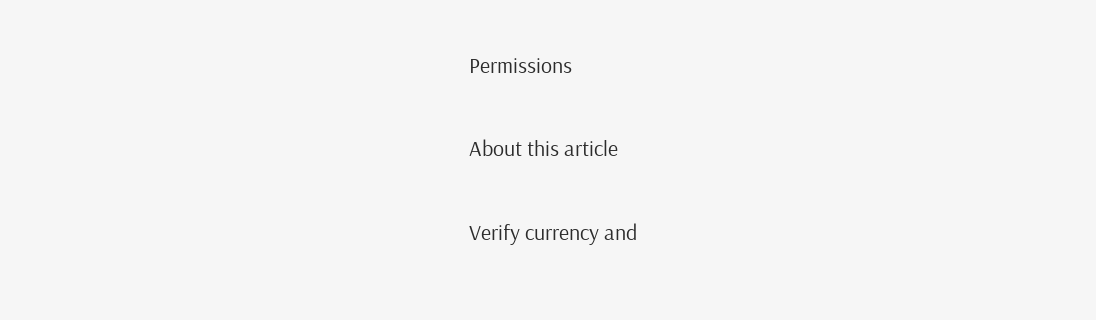Permissions

About this article

Verify currency and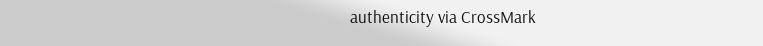authenticity via CrossMark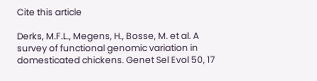Cite this article

Derks, M.F.L., Megens, H., Bosse, M. et al. A survey of functional genomic variation in domesticated chickens. Genet Sel Evol 50, 17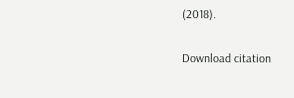(2018).

Download citation